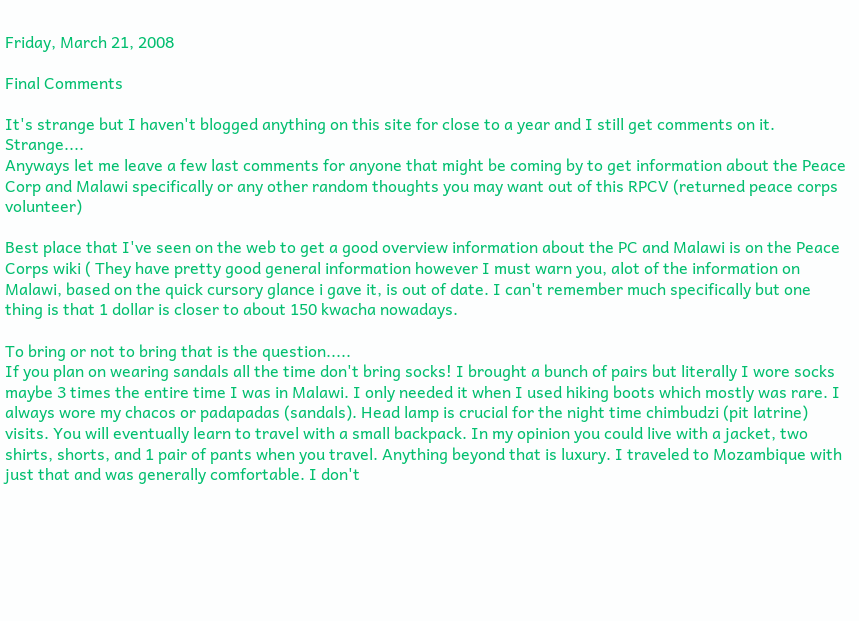Friday, March 21, 2008

Final Comments

It's strange but I haven't blogged anything on this site for close to a year and I still get comments on it. Strange....
Anyways let me leave a few last comments for anyone that might be coming by to get information about the Peace Corp and Malawi specifically or any other random thoughts you may want out of this RPCV (returned peace corps volunteer)

Best place that I've seen on the web to get a good overview information about the PC and Malawi is on the Peace Corps wiki ( They have pretty good general information however I must warn you, alot of the information on Malawi, based on the quick cursory glance i gave it, is out of date. I can't remember much specifically but one thing is that 1 dollar is closer to about 150 kwacha nowadays.

To bring or not to bring that is the question.....
If you plan on wearing sandals all the time don't bring socks! I brought a bunch of pairs but literally I wore socks maybe 3 times the entire time I was in Malawi. I only needed it when I used hiking boots which mostly was rare. I always wore my chacos or padapadas (sandals). Head lamp is crucial for the night time chimbudzi (pit latrine) visits. You will eventually learn to travel with a small backpack. In my opinion you could live with a jacket, two shirts, shorts, and 1 pair of pants when you travel. Anything beyond that is luxury. I traveled to Mozambique with just that and was generally comfortable. I don't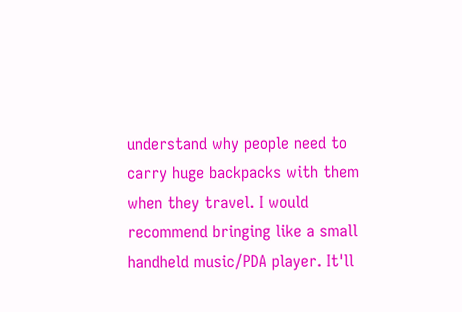understand why people need to carry huge backpacks with them when they travel. I would recommend bringing like a small handheld music/PDA player. It'll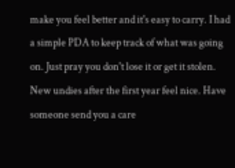make you feel better and it's easy to carry. I had a simple PDA to keep track of what was going on. Just pray you don't lose it or get it stolen. New undies after the first year feel nice. Have someone send you a care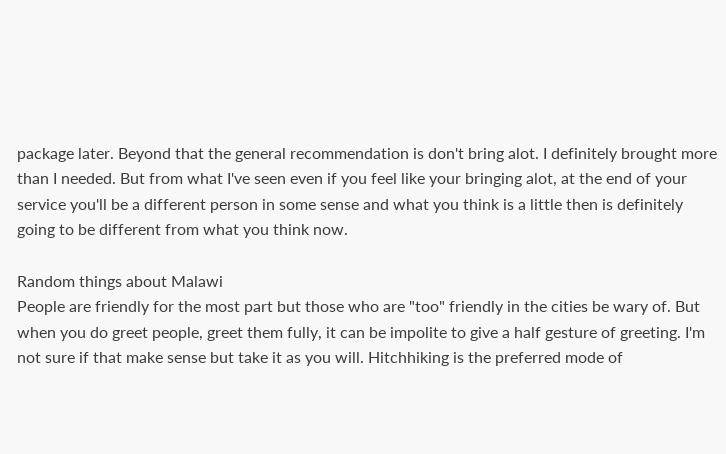package later. Beyond that the general recommendation is don't bring alot. I definitely brought more than I needed. But from what I've seen even if you feel like your bringing alot, at the end of your service you'll be a different person in some sense and what you think is a little then is definitely going to be different from what you think now.

Random things about Malawi
People are friendly for the most part but those who are "too" friendly in the cities be wary of. But when you do greet people, greet them fully, it can be impolite to give a half gesture of greeting. I'm not sure if that make sense but take it as you will. Hitchhiking is the preferred mode of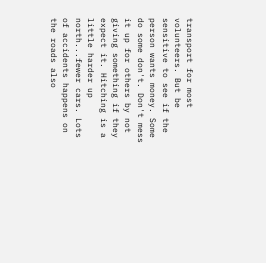transport for most volunteers. But be sensitive to see if the person wants money. Some do some don't. Don't mess it up for others by not giving something if they expect it. Hitching is a little harder up north...fewer cars. Lots of accidents happens on the roads also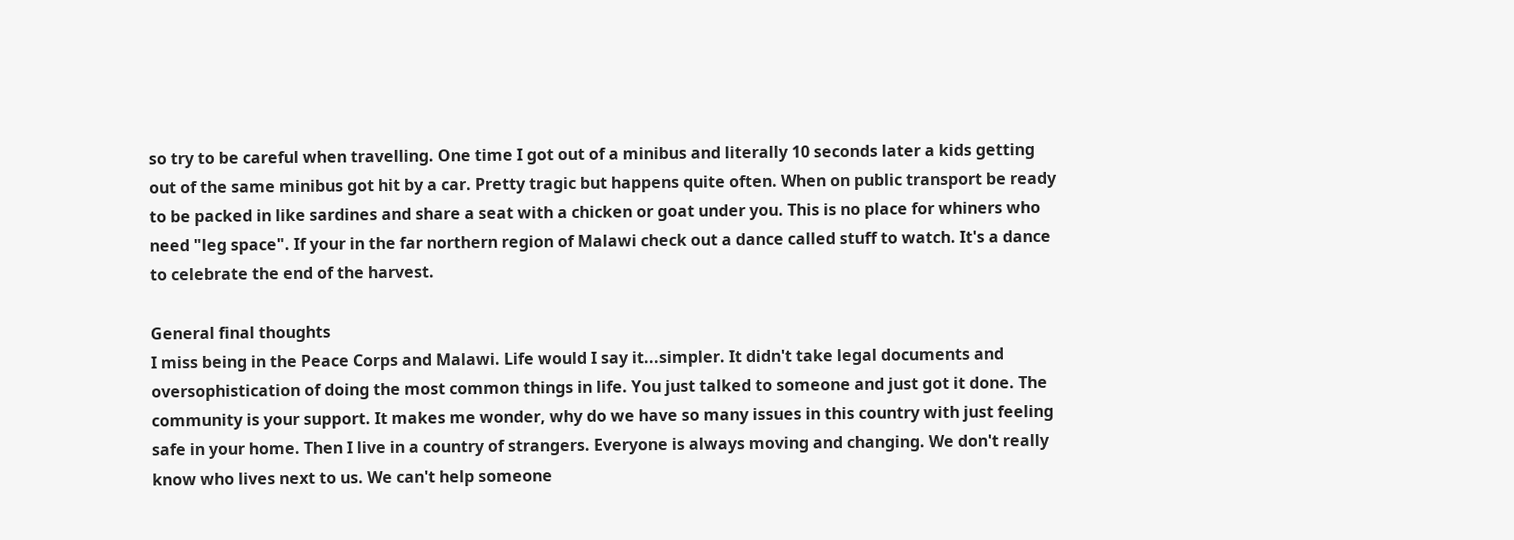so try to be careful when travelling. One time I got out of a minibus and literally 10 seconds later a kids getting out of the same minibus got hit by a car. Pretty tragic but happens quite often. When on public transport be ready to be packed in like sardines and share a seat with a chicken or goat under you. This is no place for whiners who need "leg space". If your in the far northern region of Malawi check out a dance called stuff to watch. It's a dance to celebrate the end of the harvest.

General final thoughts
I miss being in the Peace Corps and Malawi. Life would I say it...simpler. It didn't take legal documents and oversophistication of doing the most common things in life. You just talked to someone and just got it done. The community is your support. It makes me wonder, why do we have so many issues in this country with just feeling safe in your home. Then I live in a country of strangers. Everyone is always moving and changing. We don't really know who lives next to us. We can't help someone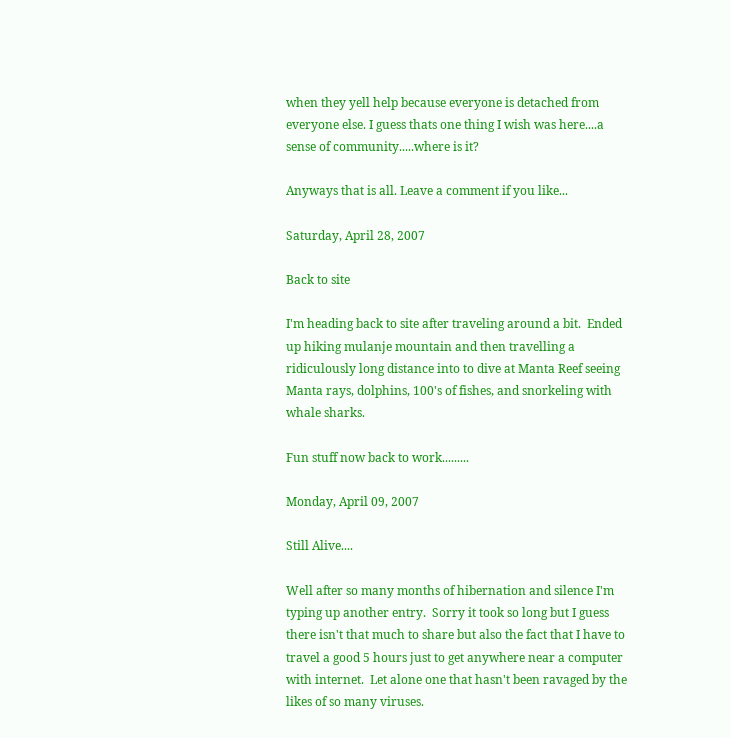when they yell help because everyone is detached from everyone else. I guess thats one thing I wish was here....a sense of community.....where is it?

Anyways that is all. Leave a comment if you like...

Saturday, April 28, 2007

Back to site

I'm heading back to site after traveling around a bit.  Ended up hiking mulanje mountain and then travelling a ridiculously long distance into to dive at Manta Reef seeing Manta rays, dolphins, 100's of fishes, and snorkeling with whale sharks.

Fun stuff now back to work.........

Monday, April 09, 2007

Still Alive....

Well after so many months of hibernation and silence I'm typing up another entry.  Sorry it took so long but I guess there isn't that much to share but also the fact that I have to travel a good 5 hours just to get anywhere near a computer with internet.  Let alone one that hasn't been ravaged by the likes of so many viruses.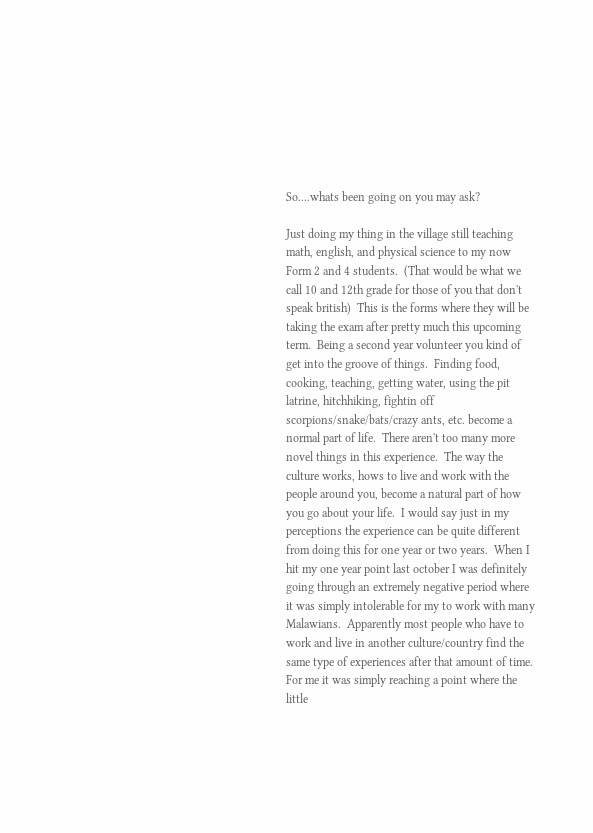So....whats been going on you may ask?

Just doing my thing in the village still teaching math, english, and physical science to my now Form 2 and 4 students.  (That would be what we call 10 and 12th grade for those of you that don't speak british)  This is the forms where they will be taking the exam after pretty much this upcoming term.  Being a second year volunteer you kind of get into the groove of things.  Finding food, cooking, teaching, getting water, using the pit latrine, hitchhiking, fightin off scorpions/snake/bats/crazy ants, etc. become a normal part of life.  There aren't too many more novel things in this experience.  The way the culture works, hows to live and work with the people around you, become a natural part of how you go about your life.  I would say just in my perceptions the experience can be quite different from doing this for one year or two years.  When I hit my one year point last october I was definitely going through an extremely negative period where it was simply intolerable for my to work with many Malawians.  Apparently most people who have to work and live in another culture/country find the same type of experiences after that amount of time.  For me it was simply reaching a point where the little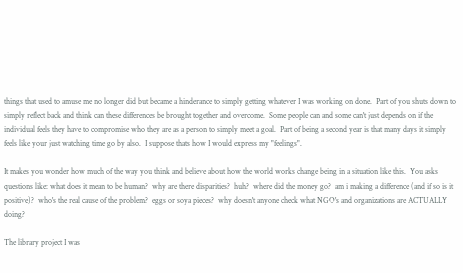things that used to amuse me no longer did but became a hinderance to simply getting whatever I was working on done.  Part of you shuts down to simply reflect back and think can these differences be brought together and overcome.  Some people can and some can't just depends on if the individual feels they have to compromise who they are as a person to simply meet a goal.  Part of being a second year is that many days it simply feels like your just watching time go by also.  I suppose thats how I would express my "feelings".

It makes you wonder how much of the way you think and believe about how the world works change being in a situation like this.  You asks questions like: what does it mean to be human?  why are there disparities?  huh?  where did the money go?  am i making a difference (and if so is it positive)?  who's the real cause of the problem?  eggs or soya pieces?  why doesn't anyone check what NGO's and organizations are ACTUALLY doing?

The library project I was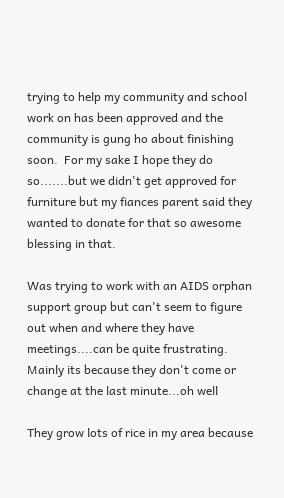trying to help my community and school work on has been approved and the community is gung ho about finishing soon.  For my sake I hope they do so.......but we didn't get approved for furniture but my fiances parent said they wanted to donate for that so awesome blessing in that.

Was trying to work with an AIDS orphan support group but can't seem to figure out when and where they have meetings....can be quite frustrating.  Mainly its because they don't come or change at the last minute...oh well

They grow lots of rice in my area because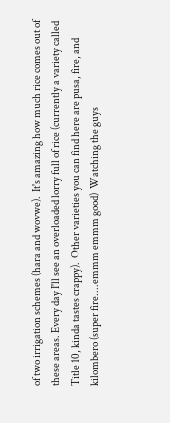of two irrigation schemes (hara and wovwe).  It's amazing how much rice comes out of these areas. Every day I'll see an overloaded lorry full of rice (currently a variety called Title 10, kinda tastes crappy).  Other varieties you can find here are pusa, fire, and kilombero (super fire....emmm emmm good)  Watching the guys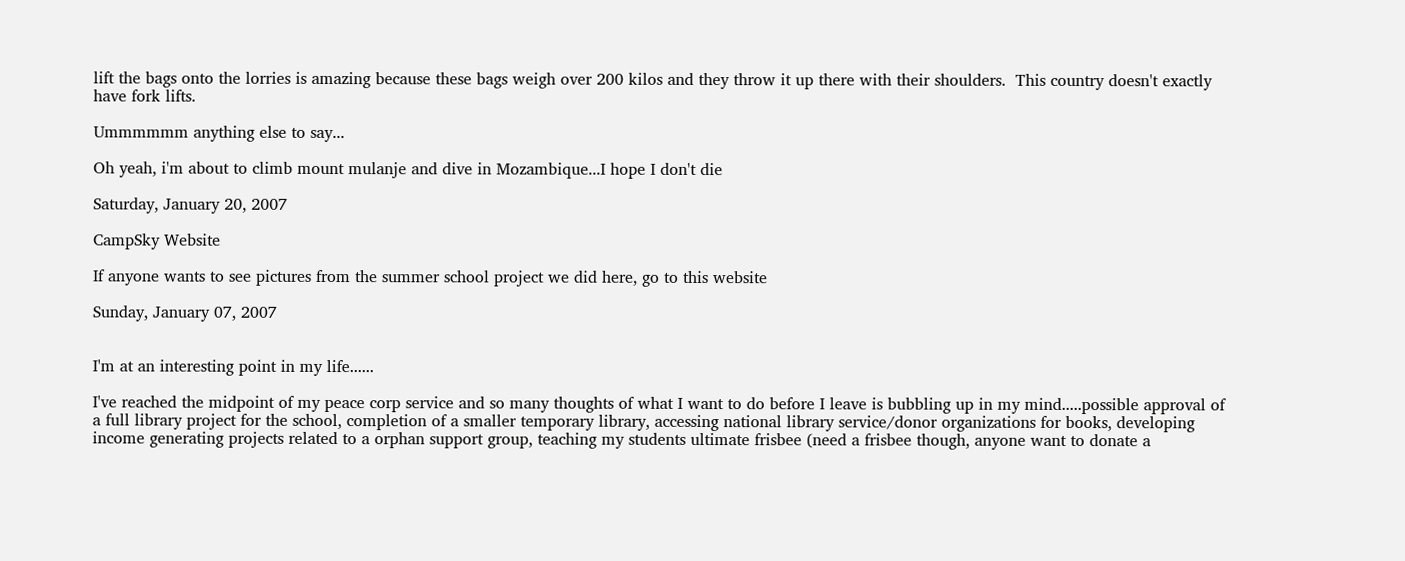lift the bags onto the lorries is amazing because these bags weigh over 200 kilos and they throw it up there with their shoulders.  This country doesn't exactly have fork lifts.

Ummmmmm anything else to say...

Oh yeah, i'm about to climb mount mulanje and dive in Mozambique...I hope I don't die

Saturday, January 20, 2007

CampSky Website

If anyone wants to see pictures from the summer school project we did here, go to this website

Sunday, January 07, 2007


I'm at an interesting point in my life......

I've reached the midpoint of my peace corp service and so many thoughts of what I want to do before I leave is bubbling up in my mind.....possible approval of a full library project for the school, completion of a smaller temporary library, accessing national library service/donor organizations for books, developing income generating projects related to a orphan support group, teaching my students ultimate frisbee (need a frisbee though, anyone want to donate a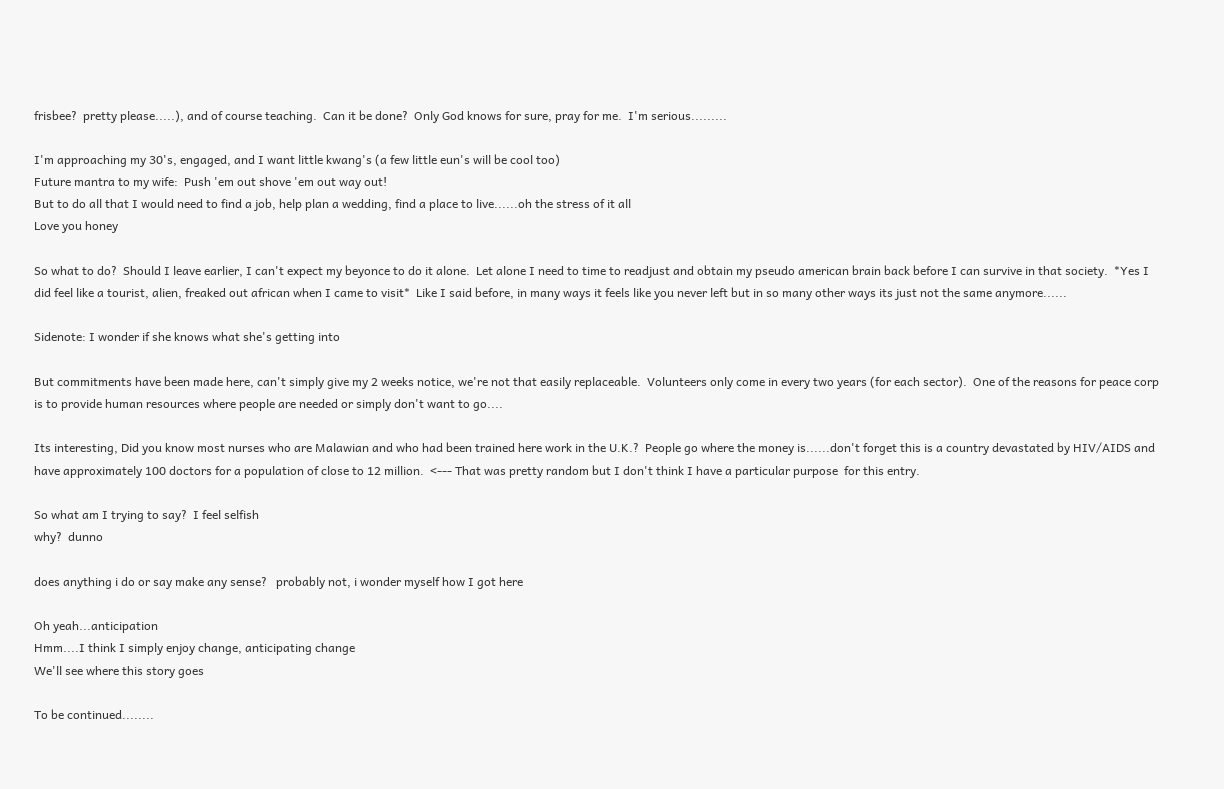frisbee?  pretty please.....), and of course teaching.  Can it be done?  Only God knows for sure, pray for me.  I'm serious.........

I'm approaching my 30's, engaged, and I want little kwang's (a few little eun's will be cool too)
Future mantra to my wife:  Push 'em out shove 'em out way out!
But to do all that I would need to find a job, help plan a wedding, find a place to live......oh the stress of it all
Love you honey

So what to do?  Should I leave earlier, I can't expect my beyonce to do it alone.  Let alone I need to time to readjust and obtain my pseudo american brain back before I can survive in that society.  *Yes I did feel like a tourist, alien, freaked out african when I came to visit*  Like I said before, in many ways it feels like you never left but in so many other ways its just not the same anymore......

Sidenote: I wonder if she knows what she's getting into

But commitments have been made here, can't simply give my 2 weeks notice, we're not that easily replaceable.  Volunteers only come in every two years (for each sector).  One of the reasons for peace corp is to provide human resources where people are needed or simply don't want to go....

Its interesting, Did you know most nurses who are Malawian and who had been trained here work in the U.K.?  People go where the money is......don't forget this is a country devastated by HIV/AIDS and have approximately 100 doctors for a population of close to 12 million.  <--- That was pretty random but I don't think I have a particular purpose  for this entry.

So what am I trying to say?  I feel selfish
why?  dunno

does anything i do or say make any sense?   probably not, i wonder myself how I got here

Oh yeah...anticipation
Hmm....I think I simply enjoy change, anticipating change
We'll see where this story goes

To be continued........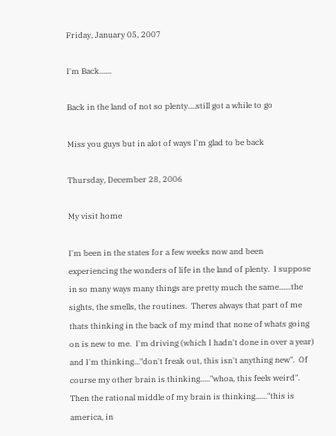Friday, January 05, 2007

I'm Back......

Back in the land of not so plenty....still got a while to go

Miss you guys but in alot of ways I'm glad to be back

Thursday, December 28, 2006

My visit home

I'm been in the states for a few weeks now and been experiencing the wonders of life in the land of plenty.  I suppose in so many ways many things are pretty much the same......the sights, the smells, the routines.  Theres always that part of me thats thinking in the back of my mind that none of whats going on is new to me.  I'm driving (which I hadn't done in over a year) and I'm thinking..."don't freak out, this isn't anything new".  Of course my other brain is thinking....."whoa, this feels weird".  Then the rational middle of my brain is thinking......"this is america, in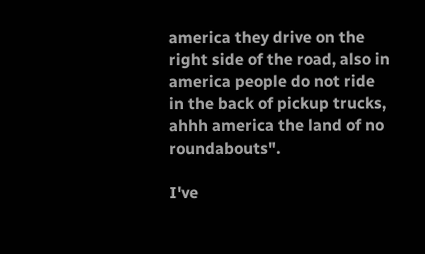america they drive on the right side of the road, also in america people do not ride in the back of pickup trucks, ahhh america the land of no roundabouts".

I've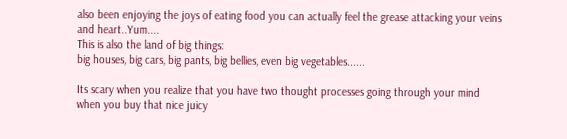also been enjoying the joys of eating food you can actually feel the grease attacking your veins and heart..Yum....
This is also the land of big things:
big houses, big cars, big pants, big bellies, even big vegetables......

Its scary when you realize that you have two thought processes going through your mind when you buy that nice juicy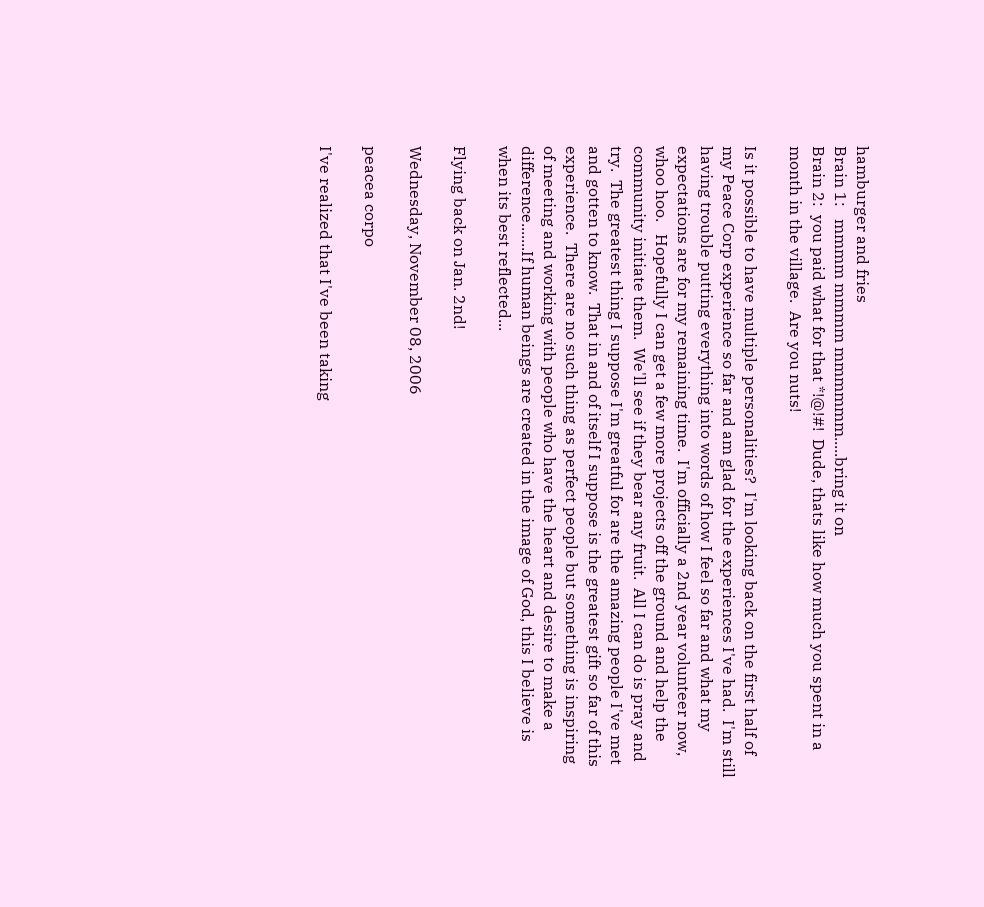hamburger and fries
Brain 1:   mmmm mmmm mmmmmm.....bring it on
Brain 2:  you paid what for that *!@!#!  Dude, thats like how much you spent in a month in the village.  Are you nuts!

Is it possible to have multiple personalities?  I'm looking back on the first half of my Peace Corp experience so far and am glad for the experiences I've had.  I'm still having trouble putting everything into words of how I feel so far and what my expectations are for my remaining time.  I'm officially a 2nd year volunteer now, whoo hoo.   Hopefully I can get a few more projects off the ground and help the community initiate them.  We'll see if they bear any fruit.  All I can do is pray and try.  The greatest thing I suppose I'm greatful for are the amazing people I've met and gotten to know.  That in and of itself I suppose is the greatest gift so far of this experience.  There are no such thing as perfect people but something is inspiring of meeting and working with people who have the heart and desire to make a difference.......If human beings are created in the image of God, this I believe is when its best reflected...

Flying back on Jan. 2nd!

Wednesday, November 08, 2006

peacea corpo

I've realized that I've been taking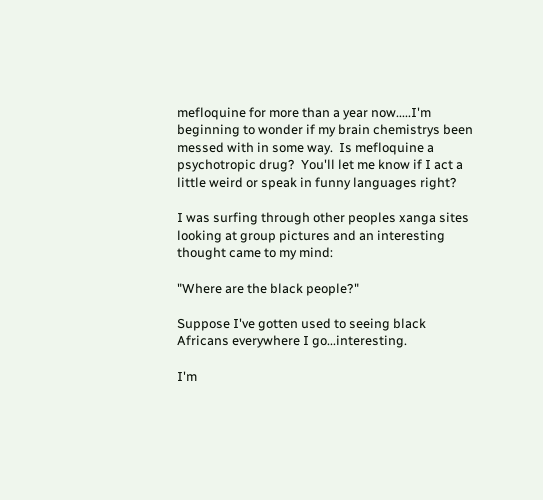mefloquine for more than a year now.....I'm beginning to wonder if my brain chemistrys been messed with in some way.  Is mefloquine a psychotropic drug?  You'll let me know if I act a little weird or speak in funny languages right?

I was surfing through other peoples xanga sites looking at group pictures and an interesting thought came to my mind:

"Where are the black people?"

Suppose I've gotten used to seeing black Africans everywhere I go...interesting.

I'm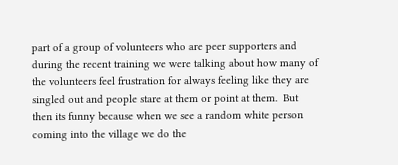part of a group of volunteers who are peer supporters and during the recent training we were talking about how many of the volunteers feel frustration for always feeling like they are singled out and people stare at them or point at them.  But then its funny because when we see a random white person coming into the village we do the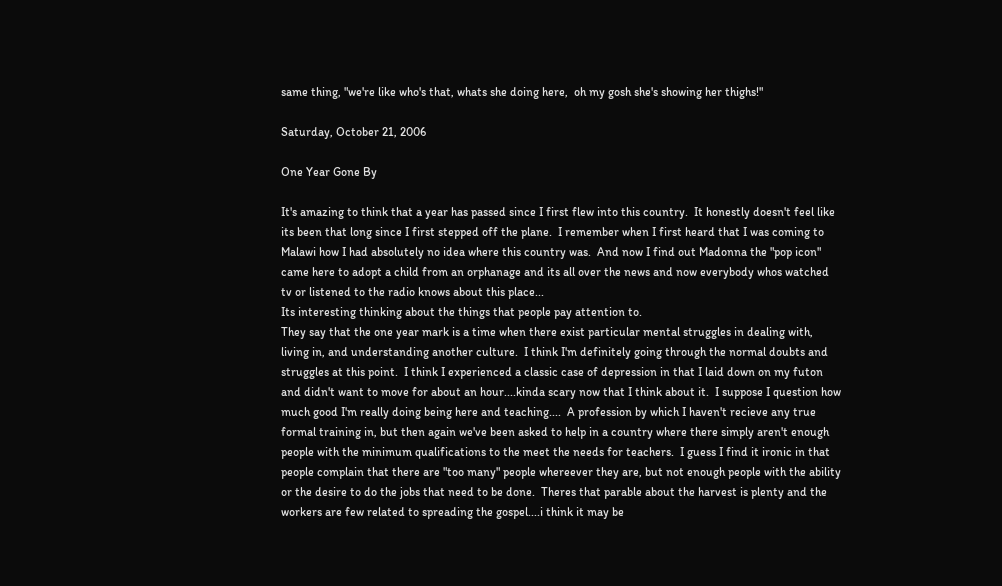same thing, "we're like who's that, whats she doing here,  oh my gosh she's showing her thighs!"

Saturday, October 21, 2006

One Year Gone By

It's amazing to think that a year has passed since I first flew into this country.  It honestly doesn't feel like its been that long since I first stepped off the plane.  I remember when I first heard that I was coming to Malawi how I had absolutely no idea where this country was.  And now I find out Madonna the "pop icon" came here to adopt a child from an orphanage and its all over the news and now everybody whos watched tv or listened to the radio knows about this place...
Its interesting thinking about the things that people pay attention to.
They say that the one year mark is a time when there exist particular mental struggles in dealing with, living in, and understanding another culture.  I think I'm definitely going through the normal doubts and struggles at this point.  I think I experienced a classic case of depression in that I laid down on my futon and didn't want to move for about an hour....kinda scary now that I think about it.  I suppose I question how much good I'm really doing being here and teaching....  A profession by which I haven't recieve any true formal training in, but then again we've been asked to help in a country where there simply aren't enough people with the minimum qualifications to the meet the needs for teachers.  I guess I find it ironic in that people complain that there are "too many" people whereever they are, but not enough people with the ability or the desire to do the jobs that need to be done.  Theres that parable about the harvest is plenty and the workers are few related to spreading the gospel....i think it may be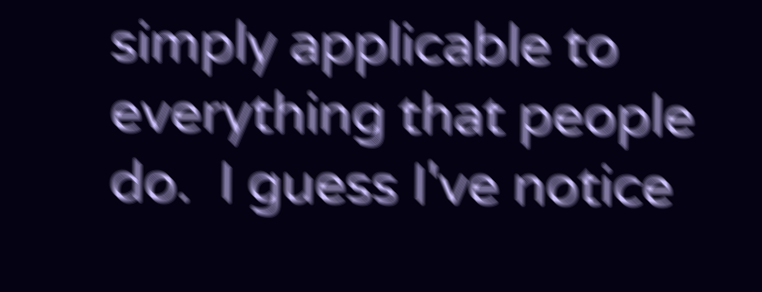simply applicable to everything that people do.  I guess I've notice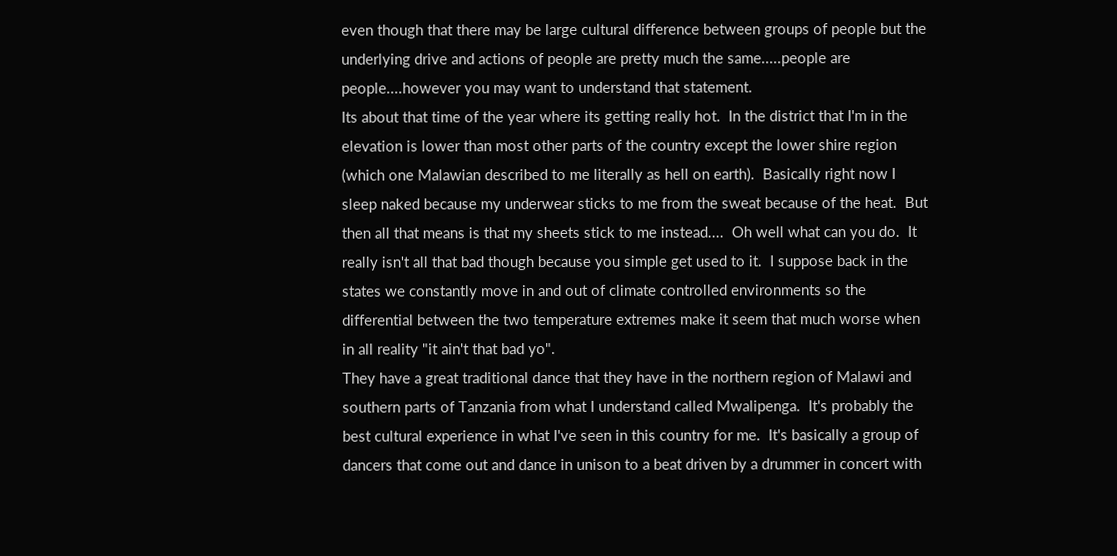even though that there may be large cultural difference between groups of people but the underlying drive and actions of people are pretty much the same.....people are people....however you may want to understand that statement.
Its about that time of the year where its getting really hot.  In the district that I'm in the elevation is lower than most other parts of the country except the lower shire region (which one Malawian described to me literally as hell on earth).  Basically right now I sleep naked because my underwear sticks to me from the sweat because of the heat.  But then all that means is that my sheets stick to me instead....  Oh well what can you do.  It really isn't all that bad though because you simple get used to it.  I suppose back in the states we constantly move in and out of climate controlled environments so the differential between the two temperature extremes make it seem that much worse when in all reality "it ain't that bad yo".
They have a great traditional dance that they have in the northern region of Malawi and southern parts of Tanzania from what I understand called Mwalipenga.  It's probably the best cultural experience in what I've seen in this country for me.  It's basically a group of dancers that come out and dance in unison to a beat driven by a drummer in concert with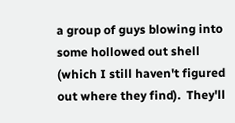a group of guys blowing into some hollowed out shell (which I still haven't figured out where they find).  They'll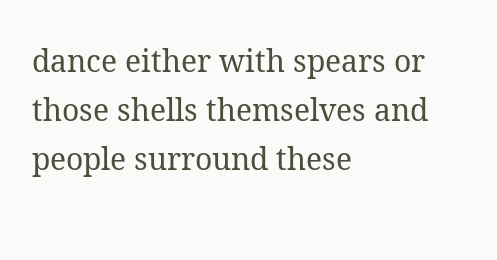dance either with spears or those shells themselves and people surround these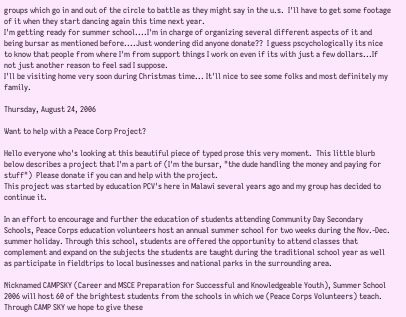groups which go in and out of the circle to battle as they might say in the u.s.  I'll have to get some footage of it when they start dancing again this time next year.
I'm getting ready for summer school....I'm in charge of organizing several different aspects of it and being bursar as mentioned before....Just wondering did anyone donate??  I guess pscychologically its nice to know that people from where I'm from support things I work on even if its with just a few dollars...If not just another reason to feel sad I suppose.
I'll be visiting home very soon during Christmas time... It'll nice to see some folks and most definitely my family.

Thursday, August 24, 2006

Want to help with a Peace Corp Project?

Hello everyone who's looking at this beautiful piece of typed prose this very moment.  This little blurb below describes a project that I'm a part of (I'm the bursar, "the dude handling the money and paying for stuff")  Please donate if you can and help with the project.
This project was started by education PCV's here in Malawi several years ago and my group has decided to continue it.

In an effort to encourage and further the education of students attending Community Day Secondary Schools, Peace Corps education volunteers host an annual summer school for two weeks during the Nov.-Dec. summer holiday. Through this school, students are offered the opportunity to attend classes that complement and expand on the subjects the students are taught during the traditional school year as well as participate in fieldtrips to local businesses and national parks in the surrounding area.

Nicknamed CAMPSKY (Career and MSCE Preparation for Successful and Knowledgeable Youth), Summer School 2006 will host 60 of the brightest students from the schools in which we (Peace Corps Volunteers) teach. Through CAMP SKY we hope to give these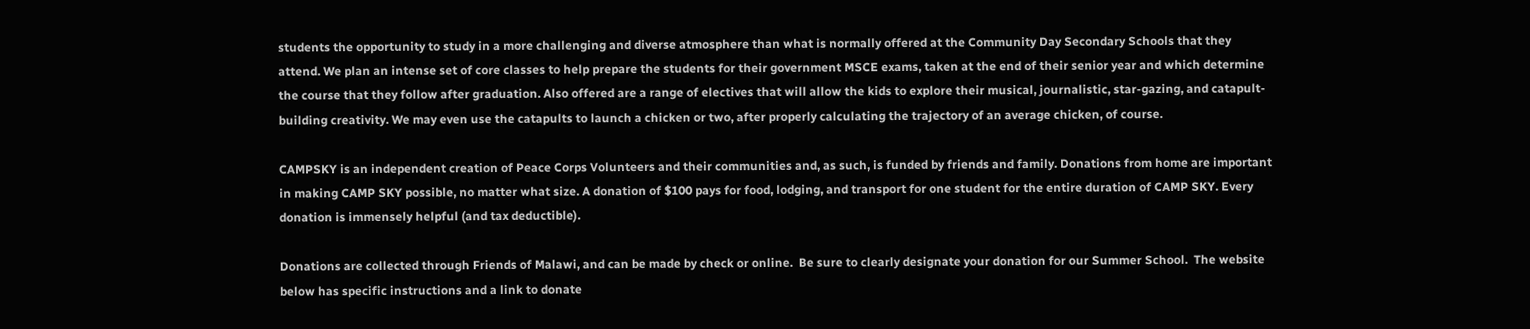students the opportunity to study in a more challenging and diverse atmosphere than what is normally offered at the Community Day Secondary Schools that they attend. We plan an intense set of core classes to help prepare the students for their government MSCE exams, taken at the end of their senior year and which determine the course that they follow after graduation. Also offered are a range of electives that will allow the kids to explore their musical, journalistic, star-gazing, and catapult-building creativity. We may even use the catapults to launch a chicken or two, after properly calculating the trajectory of an average chicken, of course.

CAMPSKY is an independent creation of Peace Corps Volunteers and their communities and, as such, is funded by friends and family. Donations from home are important in making CAMP SKY possible, no matter what size. A donation of $100 pays for food, lodging, and transport for one student for the entire duration of CAMP SKY. Every donation is immensely helpful (and tax deductible).

Donations are collected through Friends of Malawi, and can be made by check or online.  Be sure to clearly designate your donation for our Summer School.  The website below has specific instructions and a link to donate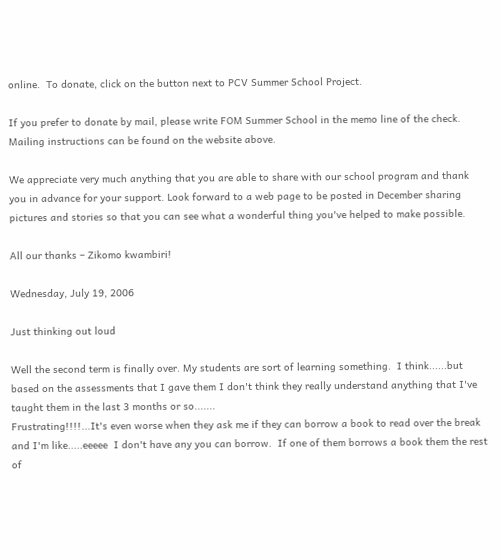online.  To donate, click on the button next to PCV Summer School Project.

If you prefer to donate by mail, please write FOM Summer School in the memo line of the check.  Mailing instructions can be found on the website above.

We appreciate very much anything that you are able to share with our school program and thank you in advance for your support. Look forward to a web page to be posted in December sharing pictures and stories so that you can see what a wonderful thing you've helped to make possible.

All our thanks – Zikomo kwambiri!

Wednesday, July 19, 2006

Just thinking out loud

Well the second term is finally over. My students are sort of learning something.  I think......but based on the assessments that I gave them I don't think they really understand anything that I've taught them in the last 3 months or so.......
Frustrating!!!!...It's even worse when they ask me if they can borrow a book to read over the break and I'm like.....eeeee  I don't have any you can borrow.  If one of them borrows a book them the rest of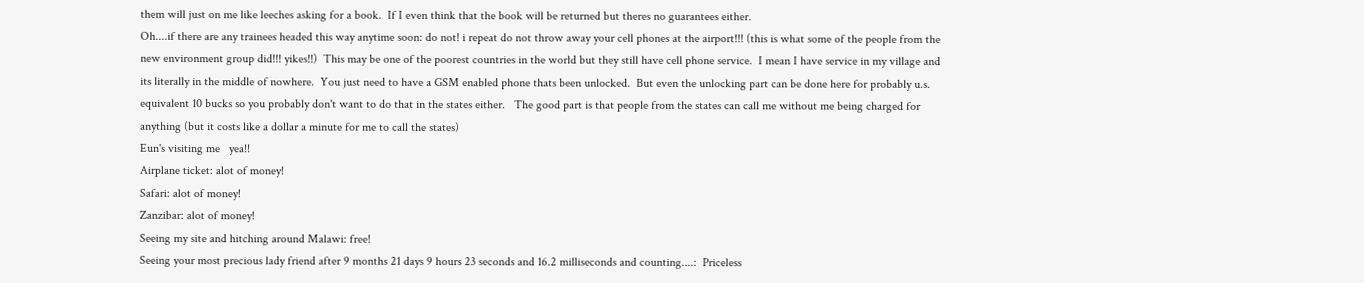them will just on me like leeches asking for a book.  If I even think that the book will be returned but theres no guarantees either.
Oh....if there are any trainees headed this way anytime soon: do not! i repeat do not throw away your cell phones at the airport!!! (this is what some of the people from the new environment group did!!! yikes!!)  This may be one of the poorest countries in the world but they still have cell phone service.  I mean I have service in my village and its literally in the middle of nowhere.  You just need to have a GSM enabled phone thats been unlocked.  But even the unlocking part can be done here for probably u.s. equivalent 10 bucks so you probably don't want to do that in the states either.   The good part is that people from the states can call me without me being charged for anything (but it costs like a dollar a minute for me to call the states)
Eun's visiting me   yea!!
Airplane ticket: alot of money!
Safari: alot of money!
Zanzibar: alot of money!
Seeing my site and hitching around Malawi: free!
Seeing your most precious lady friend after 9 months 21 days 9 hours 23 seconds and 16.2 milliseconds and counting....:  Priceless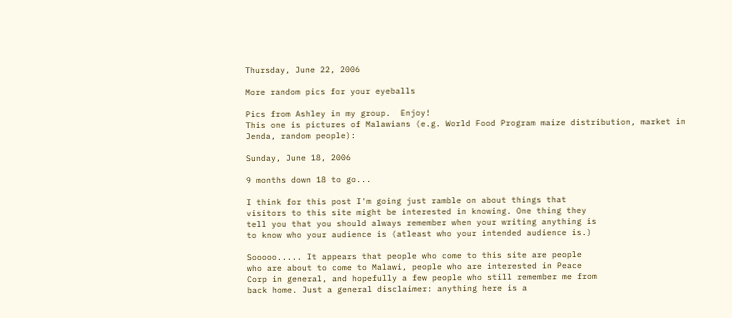Thursday, June 22, 2006

More random pics for your eyeballs

Pics from Ashley in my group.  Enjoy!
This one is pictures of Malawians (e.g. World Food Program maize distribution, market in Jenda, random people):

Sunday, June 18, 2006

9 months down 18 to go...

I think for this post I'm going just ramble on about things that
visitors to this site might be interested in knowing. One thing they
tell you that you should always remember when your writing anything is
to know who your audience is (atleast who your intended audience is.)

Sooooo..... It appears that people who come to this site are people
who are about to come to Malawi, people who are interested in Peace
Corp in general, and hopefully a few people who still remember me from
back home. Just a general disclaimer: anything here is a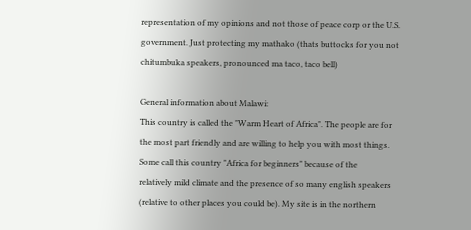representation of my opinions and not those of peace corp or the U.S.
government. Just protecting my mathako (thats buttocks for you not
chitumbuka speakers, pronounced ma taco, taco bell)

General information about Malawi:
This country is called the "Warm Heart of Africa". The people are for
the most part friendly and are willing to help you with most things.
Some call this country "Africa for beginners" because of the
relatively mild climate and the presence of so many english speakers
(relative to other places you could be). My site is in the northern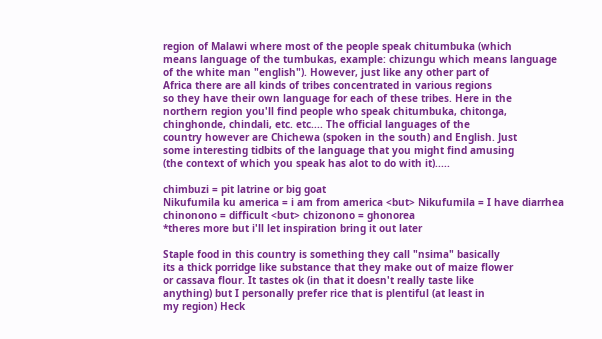region of Malawi where most of the people speak chitumbuka (which
means language of the tumbukas, example: chizungu which means language
of the white man "english"). However, just like any other part of
Africa there are all kinds of tribes concentrated in various regions
so they have their own language for each of these tribes. Here in the
northern region you'll find people who speak chitumbuka, chitonga,
chinghonde, chindali, etc. etc.... The official languages of the
country however are Chichewa (spoken in the south) and English. Just
some interesting tidbits of the language that you might find amusing
(the context of which you speak has alot to do with it).....

chimbuzi = pit latrine or big goat
Nikufumila ku america = i am from america <but> Nikufumila = I have diarrhea
chinonono = difficult <but> chizonono = ghonorea
*theres more but i'll let inspiration bring it out later

Staple food in this country is something they call "nsima" basically
its a thick porridge like substance that they make out of maize flower
or cassava flour. It tastes ok (in that it doesn't really taste like
anything) but I personally prefer rice that is plentiful (at least in
my region) Heck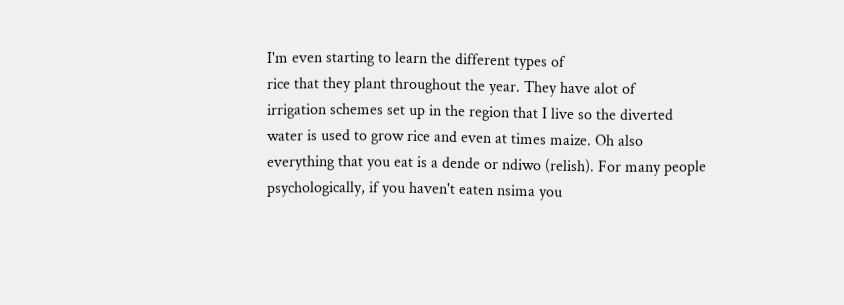I'm even starting to learn the different types of
rice that they plant throughout the year. They have alot of
irrigation schemes set up in the region that I live so the diverted
water is used to grow rice and even at times maize. Oh also
everything that you eat is a dende or ndiwo (relish). For many people
psychologically, if you haven't eaten nsima you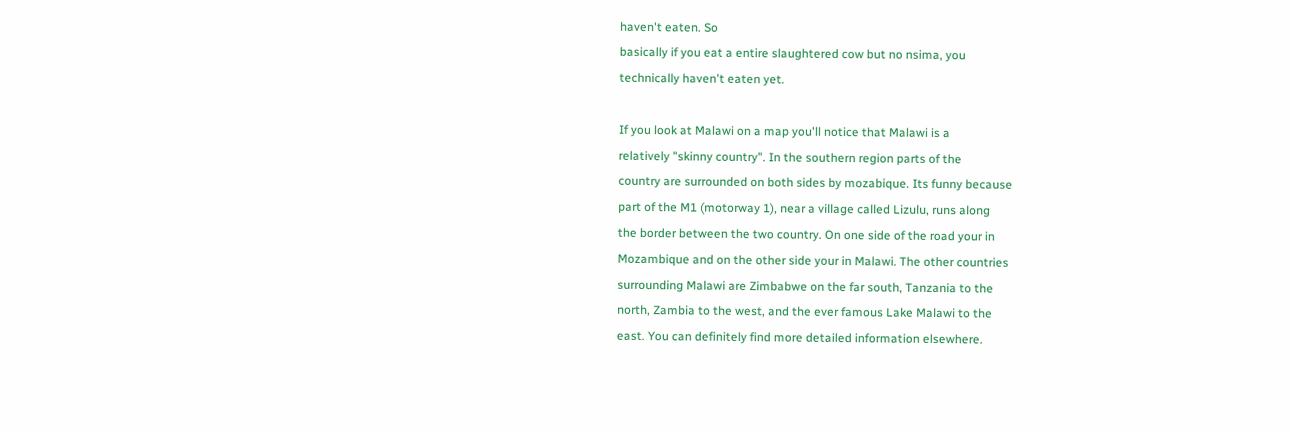haven't eaten. So
basically if you eat a entire slaughtered cow but no nsima, you
technically haven't eaten yet.

If you look at Malawi on a map you'll notice that Malawi is a
relatively "skinny country". In the southern region parts of the
country are surrounded on both sides by mozabique. Its funny because
part of the M1 (motorway 1), near a village called Lizulu, runs along
the border between the two country. On one side of the road your in
Mozambique and on the other side your in Malawi. The other countries
surrounding Malawi are Zimbabwe on the far south, Tanzania to the
north, Zambia to the west, and the ever famous Lake Malawi to the
east. You can definitely find more detailed information elsewhere.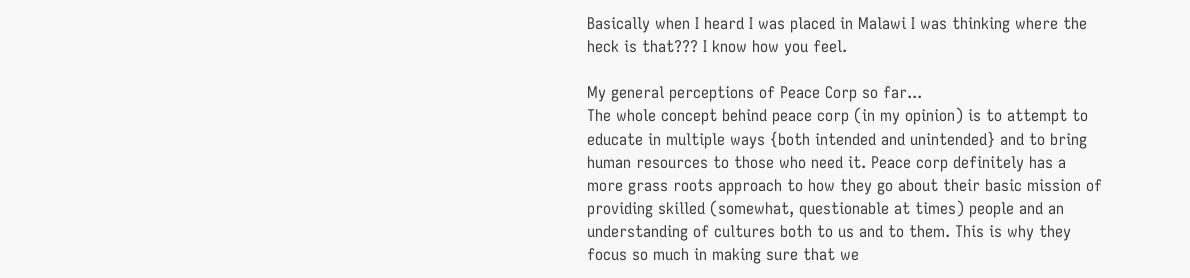Basically when I heard I was placed in Malawi I was thinking where the
heck is that??? I know how you feel.

My general perceptions of Peace Corp so far...
The whole concept behind peace corp (in my opinion) is to attempt to
educate in multiple ways {both intended and unintended} and to bring
human resources to those who need it. Peace corp definitely has a
more grass roots approach to how they go about their basic mission of
providing skilled (somewhat, questionable at times) people and an
understanding of cultures both to us and to them. This is why they
focus so much in making sure that we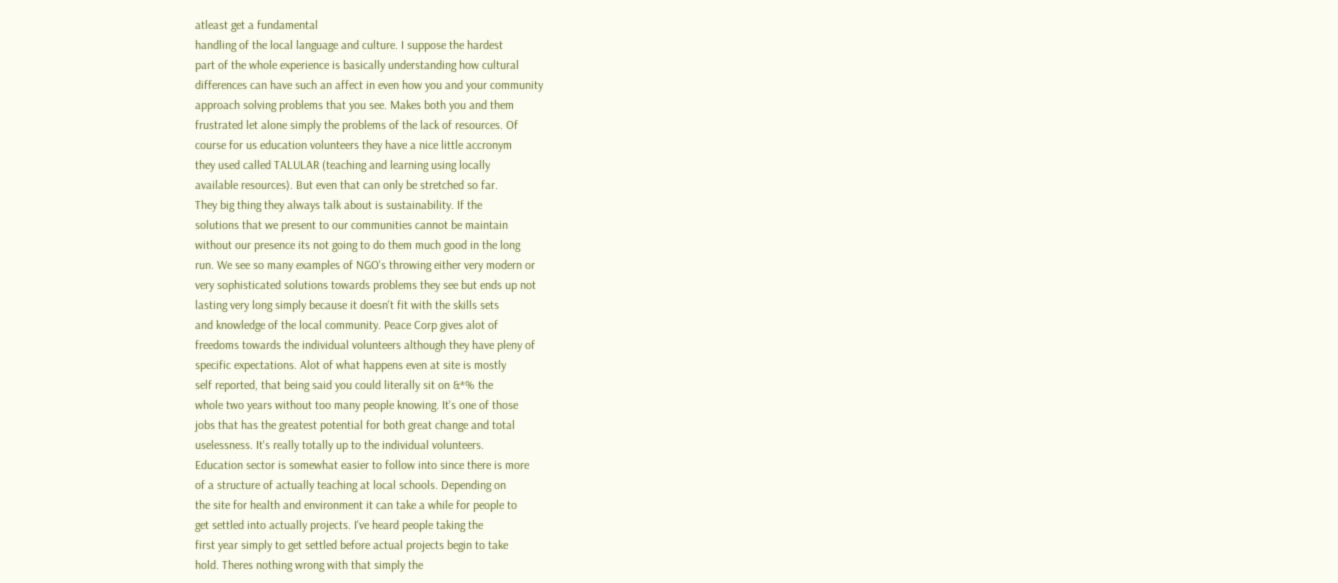atleast get a fundamental
handling of the local language and culture. I suppose the hardest
part of the whole experience is basically understanding how cultural
differences can have such an affect in even how you and your community
approach solving problems that you see. Makes both you and them
frustrated let alone simply the problems of the lack of resources. Of
course for us education volunteers they have a nice little accronym
they used called TALULAR (teaching and learning using locally
available resources). But even that can only be stretched so far.
They big thing they always talk about is sustainability. If the
solutions that we present to our communities cannot be maintain
without our presence its not going to do them much good in the long
run. We see so many examples of NGO's throwing either very modern or
very sophisticated solutions towards problems they see but ends up not
lasting very long simply because it doesn't fit with the skills sets
and knowledge of the local community. Peace Corp gives alot of
freedoms towards the individual volunteers although they have pleny of
specific expectations. Alot of what happens even at site is mostly
self reported, that being said you could literally sit on &*% the
whole two years without too many people knowing. It's one of those
jobs that has the greatest potential for both great change and total
uselessness. It's really totally up to the individual volunteers.
Education sector is somewhat easier to follow into since there is more
of a structure of actually teaching at local schools. Depending on
the site for health and environment it can take a while for people to
get settled into actually projects. I've heard people taking the
first year simply to get settled before actual projects begin to take
hold. Theres nothing wrong with that simply the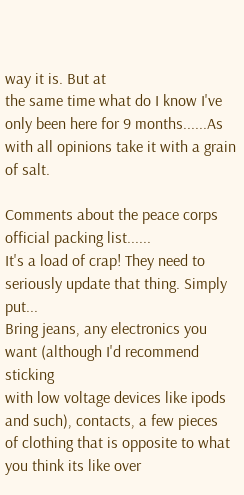way it is. But at
the same time what do I know I've only been here for 9 months......As
with all opinions take it with a grain of salt.

Comments about the peace corps official packing list......
It's a load of crap! They need to seriously update that thing. Simply put...
Bring jeans, any electronics you want (although I'd recommend sticking
with low voltage devices like ipods and such), contacts, a few pieces
of clothing that is opposite to what you think its like over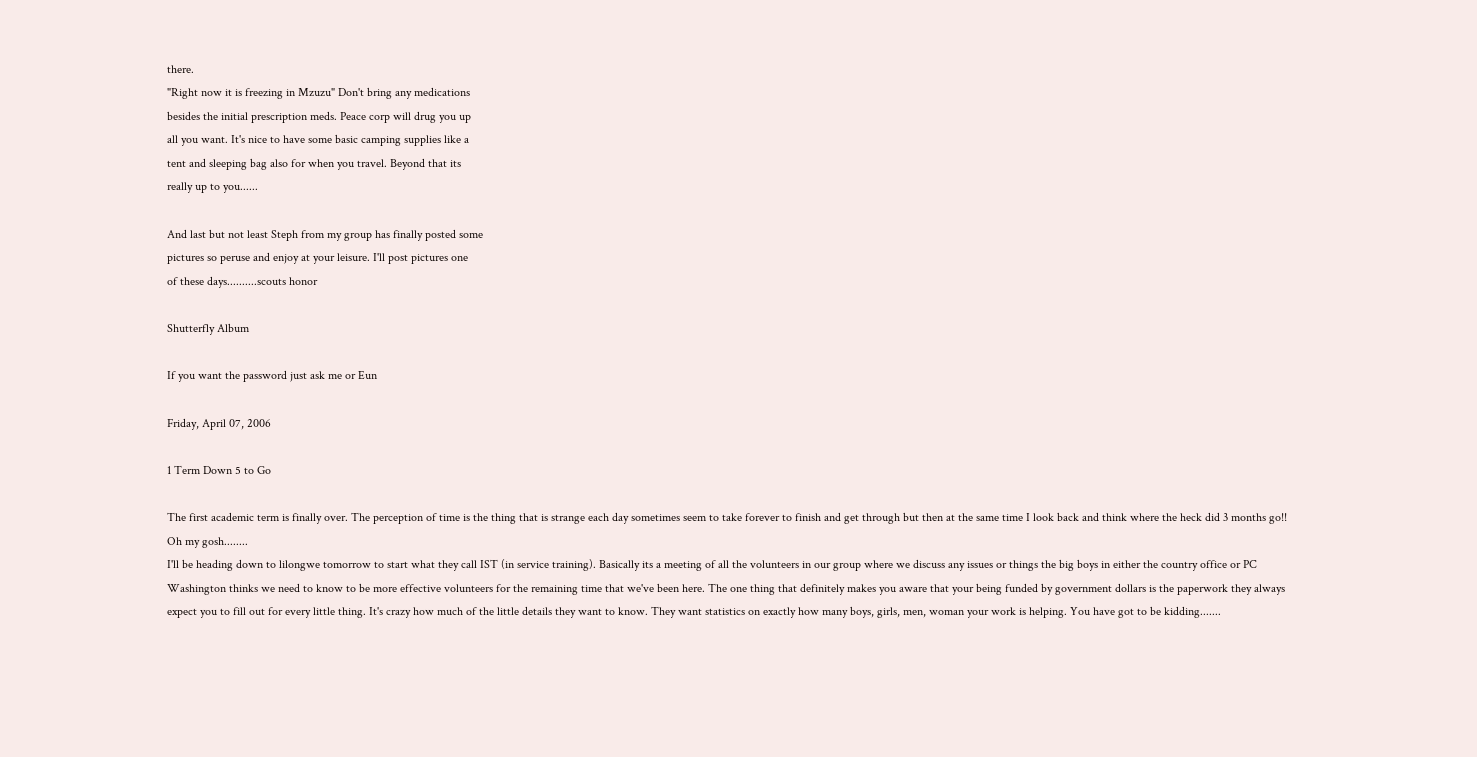there.
"Right now it is freezing in Mzuzu" Don't bring any medications
besides the initial prescription meds. Peace corp will drug you up
all you want. It's nice to have some basic camping supplies like a
tent and sleeping bag also for when you travel. Beyond that its
really up to you......

And last but not least Steph from my group has finally posted some
pictures so peruse and enjoy at your leisure. I'll post pictures one
of these days..........scouts honor

Shutterfly Album

If you want the password just ask me or Eun

Friday, April 07, 2006

1 Term Down 5 to Go

The first academic term is finally over. The perception of time is the thing that is strange each day sometimes seem to take forever to finish and get through but then at the same time I look back and think where the heck did 3 months go!! Oh my gosh........
I'll be heading down to lilongwe tomorrow to start what they call IST (in service training). Basically its a meeting of all the volunteers in our group where we discuss any issues or things the big boys in either the country office or PC Washington thinks we need to know to be more effective volunteers for the remaining time that we've been here. The one thing that definitely makes you aware that your being funded by government dollars is the paperwork they always expect you to fill out for every little thing. It's crazy how much of the little details they want to know. They want statistics on exactly how many boys, girls, men, woman your work is helping. You have got to be kidding.......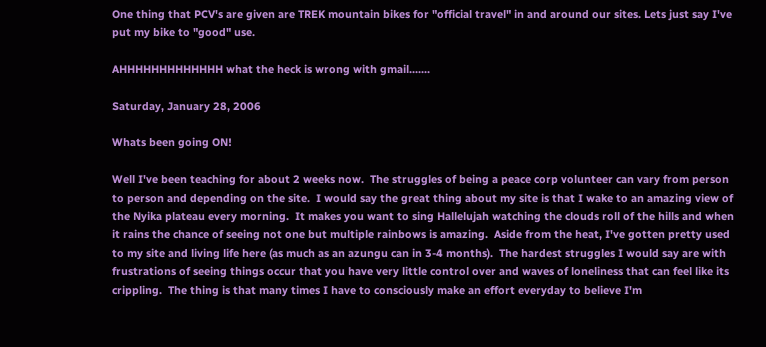One thing that PCV's are given are TREK mountain bikes for "official travel" in and around our sites. Lets just say I've put my bike to "good" use.

AHHHHHHHHHHHHH what the heck is wrong with gmail.......

Saturday, January 28, 2006

Whats been going ON!

Well I've been teaching for about 2 weeks now.  The struggles of being a peace corp volunteer can vary from person to person and depending on the site.  I would say the great thing about my site is that I wake to an amazing view of the Nyika plateau every morning.  It makes you want to sing Hallelujah watching the clouds roll of the hills and when it rains the chance of seeing not one but multiple rainbows is amazing.  Aside from the heat, I've gotten pretty used to my site and living life here (as much as an azungu can in 3-4 months).  The hardest struggles I would say are with frustrations of seeing things occur that you have very little control over and waves of loneliness that can feel like its crippling.  The thing is that many times I have to consciously make an effort everyday to believe I'm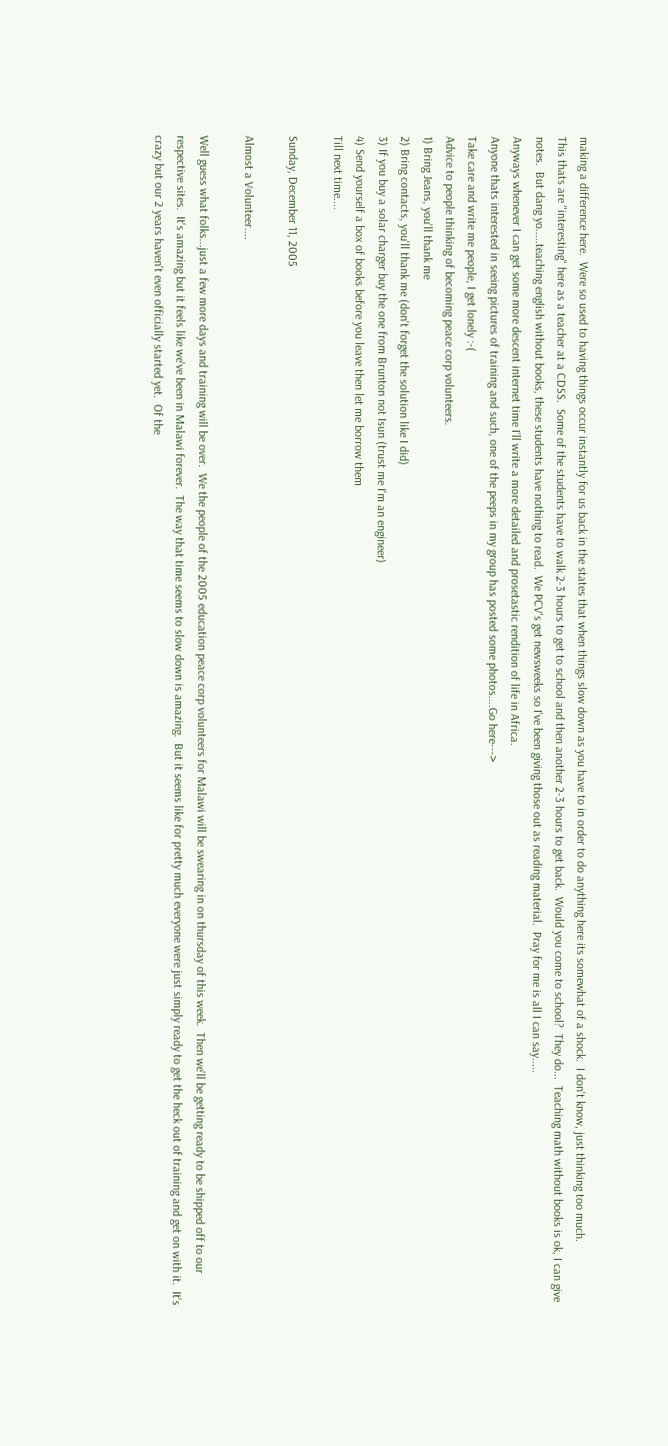making a difference here.  Were so used to having things occur instantly for us back in the states that when things slow down as you have to in order to do anything here its somewhat of a shock.  I don't know, just thinking too much.
This thats are "interesting" here as a teacher at a CDSS.  Some of the students have to walk 2-3 hours to get to school and then another 2-3 hours to get back.  Would you come to school?  They do...  Teaching math without books is ok, I can give notes.  But dang yo.....teaching english without books, these students have nothing to read.  We PCV's get newsweeks so I've been giving those out as reading material.  Pray for me is all I can say.....
Anyways whenever I can get some more descent internet time I'll write a more detailed and prosetastic rendition of life in Africa.
Anyone thats interested in seeing pictures of training and such, one of the peeps in my group has posted some photos....Go here--->
Take care and write me people, I get lonely :-(
Advice to people thinking of becoming peace corp volunteers.
1) Bring Jeans, you'll thank me
2) Bring contacts, you'll thank me (don't forget the solution like I did)
3) If you buy a solar charger buy the one from Brunton not Isun (trust me I'm an engineer)
4) Send yourself a box of books before you leave then let me borrow them
Till next time....

Sunday, December 11, 2005

Almost a Volunteer....

Well guess what folks...just a few more days and training will be over.  We the people of the 2005 education peace corp volunteers for Malawi will be swearing in on thursday of this week.  Then we'll be getting ready to be shipped off to our respective sites.  It's amazing but it feels like we've been in Malawi forever.  The way that time seems to slow down is amazing.  But it seems like for pretty much everyone were just simply ready to get the heck out of training and get on with it.  It's crazy but our 2 years haven't even officially started yet.  Of the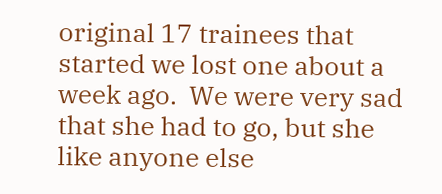original 17 trainees that started we lost one about a week ago.  We were very sad that she had to go, but she like anyone else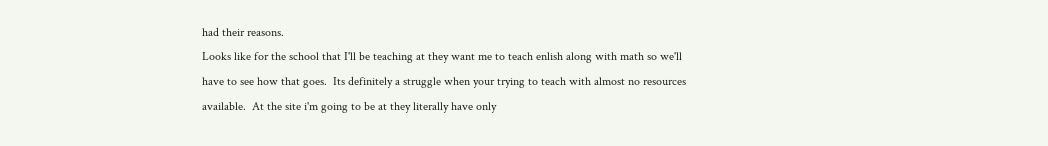had their reasons.
Looks like for the school that I'll be teaching at they want me to teach enlish along with math so we'll have to see how that goes.  Its definitely a struggle when your trying to teach with almost no resources available.  At the site i'm going to be at they literally have only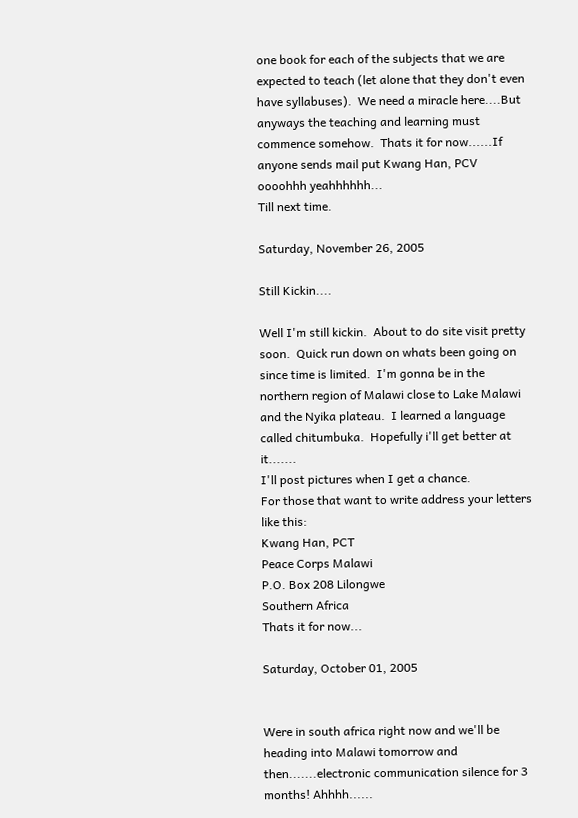one book for each of the subjects that we are expected to teach (let alone that they don't even have syllabuses).  We need a miracle here....But anyways the teaching and learning must commence somehow.  Thats it for now......If anyone sends mail put Kwang Han, PCV   oooohhh yeahhhhhh...
Till next time.

Saturday, November 26, 2005

Still Kickin....

Well I'm still kickin.  About to do site visit pretty soon.  Quick run down on whats been going on since time is limited.  I'm gonna be in the northern region of Malawi close to Lake Malawi and the Nyika plateau.  I learned a language called chitumbuka.  Hopefully i'll get better at it.......
I'll post pictures when I get a chance.
For those that want to write address your letters like this:
Kwang Han, PCT
Peace Corps Malawi
P.O. Box 208 Lilongwe
Southern Africa
Thats it for now...

Saturday, October 01, 2005


Were in south africa right now and we'll be heading into Malawi tomorrow and then.......electronic communication silence for 3 months! Ahhhh......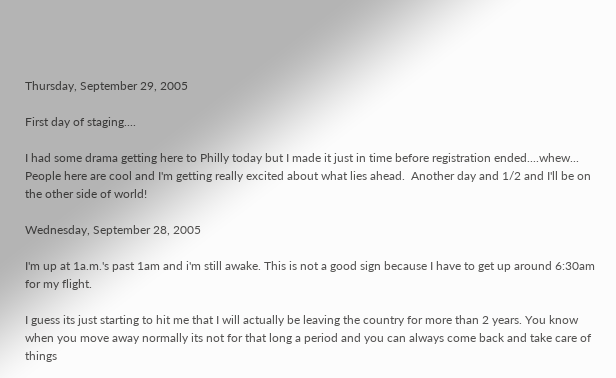Thursday, September 29, 2005

First day of staging....

I had some drama getting here to Philly today but I made it just in time before registration ended....whew...
People here are cool and I'm getting really excited about what lies ahead.  Another day and 1/2 and I'll be on the other side of world!

Wednesday, September 28, 2005

I'm up at 1a.m.'s past 1am and i'm still awake. This is not a good sign because I have to get up around 6:30am for my flight.

I guess its just starting to hit me that I will actually be leaving the country for more than 2 years. You know when you move away normally its not for that long a period and you can always come back and take care of things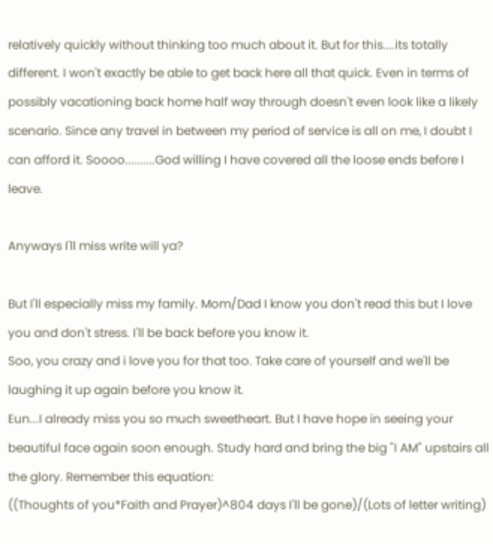relatively quickly without thinking too much about it. But for this....its totally different. I won't exactly be able to get back here all that quick. Even in terms of possibly vacationing back home half way through doesn't even look like a likely scenario. Since any travel in between my period of service is all on me, I doubt I can afford it. Soooo..........God willing I have covered all the loose ends before I leave.

Anyways I'll miss write will ya?

But I'll especially miss my family. Mom/Dad I know you don't read this but I love you and don't stress. I'll be back before you know it.
Soo, you crazy and i love you for that too. Take care of yourself and we'll be laughing it up again before you know it.
Eun...I already miss you so much sweetheart. But I have hope in seeing your beautiful face again soon enough. Study hard and bring the big "I AM" upstairs all the glory. Remember this equation:
((Thoughts of you*Faith and Prayer)^804 days I'll be gone)/(Lots of letter writing)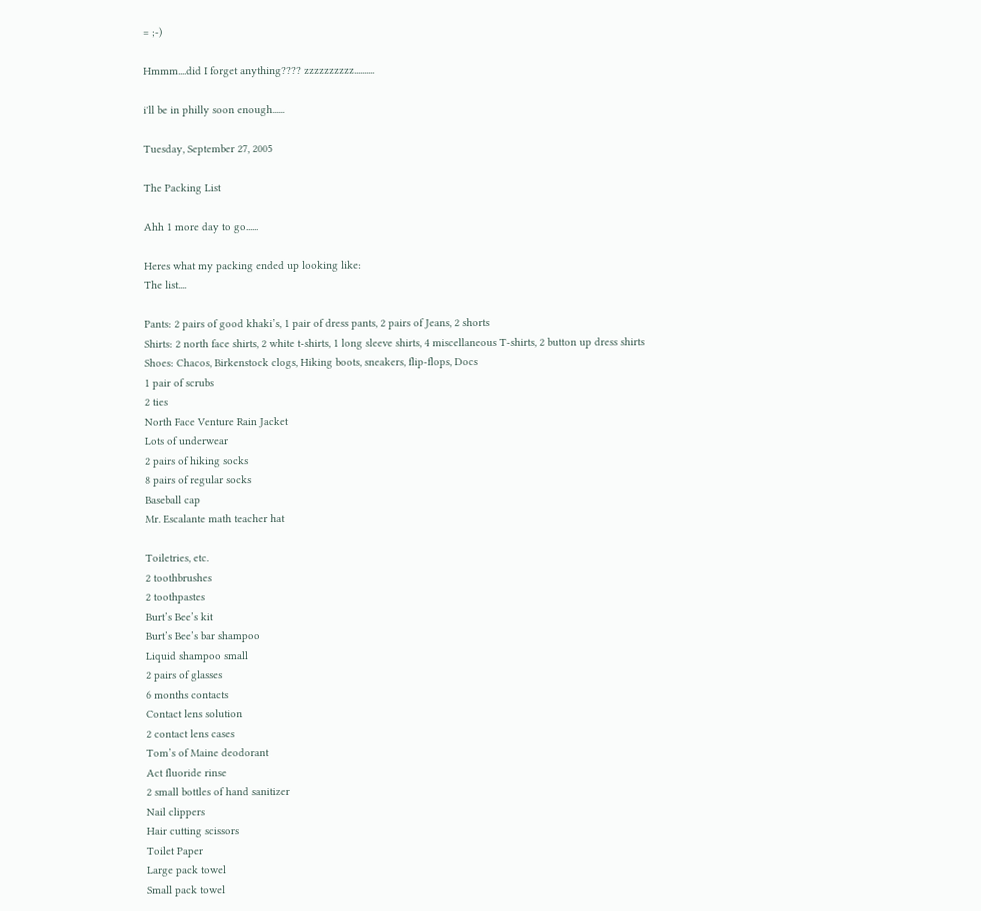= ;-)

Hmmm....did I forget anything???? zzzzzzzzzz..........

i'll be in philly soon enough......

Tuesday, September 27, 2005

The Packing List

Ahh 1 more day to go......

Heres what my packing ended up looking like:
The list....

Pants: 2 pairs of good khaki’s, 1 pair of dress pants, 2 pairs of Jeans, 2 shorts
Shirts: 2 north face shirts, 2 white t-shirts, 1 long sleeve shirts, 4 miscellaneous T-shirts, 2 button up dress shirts
Shoes: Chacos, Birkenstock clogs, Hiking boots, sneakers, flip-flops, Docs
1 pair of scrubs
2 ties
North Face Venture Rain Jacket
Lots of underwear
2 pairs of hiking socks
8 pairs of regular socks
Baseball cap
Mr. Escalante math teacher hat

Toiletries, etc.
2 toothbrushes
2 toothpastes
Burt’s Bee’s kit
Burt’s Bee’s bar shampoo
Liquid shampoo small
2 pairs of glasses
6 months contacts
Contact lens solution
2 contact lens cases
Tom’s of Maine deodorant
Act fluoride rinse
2 small bottles of hand sanitizer
Nail clippers
Hair cutting scissors
Toilet Paper
Large pack towel
Small pack towel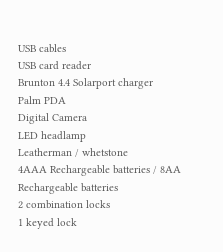USB cables
USB card reader
Brunton 4.4 Solarport charger
Palm PDA
Digital Camera
LED headlamp
Leatherman / whetstone
4AAA Rechargeable batteries / 8AA Rechargeable batteries
2 combination locks
1 keyed lock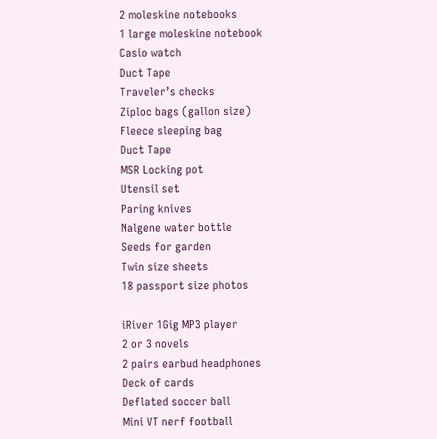2 moleskine notebooks
1 large moleskine notebook
Casio watch
Duct Tape
Traveler’s checks
Ziploc bags (gallon size)
Fleece sleeping bag
Duct Tape
MSR Locking pot
Utensil set
Paring knives
Nalgene water bottle
Seeds for garden
Twin size sheets
18 passport size photos

iRiver 1Gig MP3 player
2 or 3 novels
2 pairs earbud headphones
Deck of cards
Deflated soccer ball
Mini VT nerf football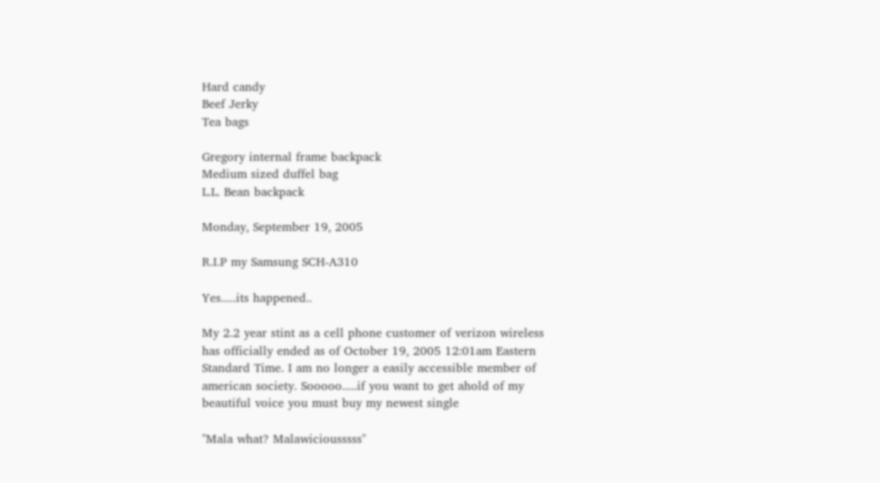Hard candy
Beef Jerky
Tea bags

Gregory internal frame backpack
Medium sized duffel bag
L.L. Bean backpack

Monday, September 19, 2005

R.I.P my Samsung SCH-A310

Yes.....its happened..

My 2.2 year stint as a cell phone customer of verizon wireless has officially ended as of October 19, 2005 12:01am Eastern Standard Time. I am no longer a easily accessible member of american society. Sooooo.....if you want to get ahold of my beautiful voice you must buy my newest single

"Mala what? Malawiciousssss"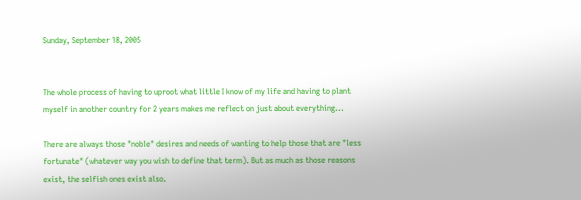Sunday, September 18, 2005


The whole process of having to uproot what little I know of my life and having to plant myself in another country for 2 years makes me reflect on just about everything...

There are always those "noble" desires and needs of wanting to help those that are "less fortunate" (whatever way you wish to define that term). But as much as those reasons exist, the selfish ones exist also.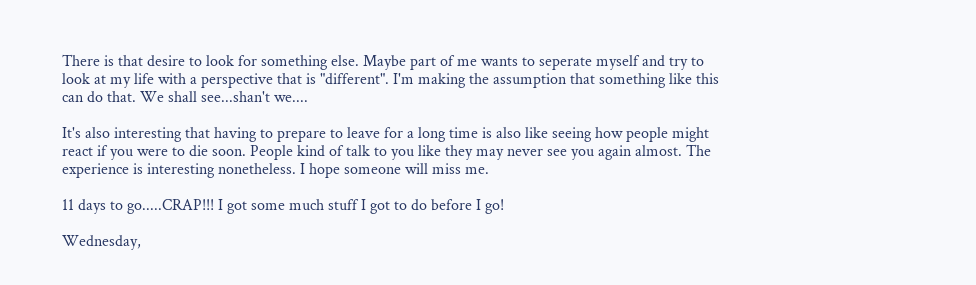There is that desire to look for something else. Maybe part of me wants to seperate myself and try to look at my life with a perspective that is "different". I'm making the assumption that something like this can do that. We shall see...shan't we....

It's also interesting that having to prepare to leave for a long time is also like seeing how people might react if you were to die soon. People kind of talk to you like they may never see you again almost. The experience is interesting nonetheless. I hope someone will miss me.

11 days to go.....CRAP!!! I got some much stuff I got to do before I go!

Wednesday,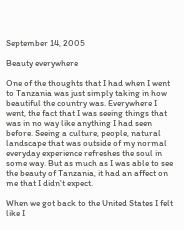September 14, 2005

Beauty everywhere

One of the thoughts that I had when I went to Tanzania was just simply taking in how beautiful the country was. Everywhere I went, the fact that I was seeing things that was in no way like anything I had seen before. Seeing a culture, people, natural landscape that was outside of my normal everyday experience refreshes the soul in some way. But as much as I was able to see the beauty of Tanzania, it had an affect on me that I didn't expect.

When we got back to the United States I felt like I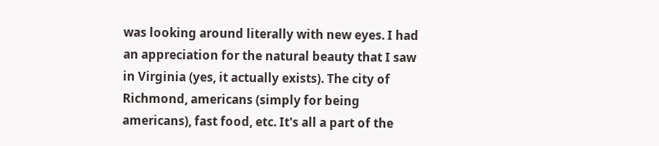was looking around literally with new eyes. I had an appreciation for the natural beauty that I saw in Virginia (yes, it actually exists). The city of Richmond, americans (simply for being americans), fast food, etc. It's all a part of the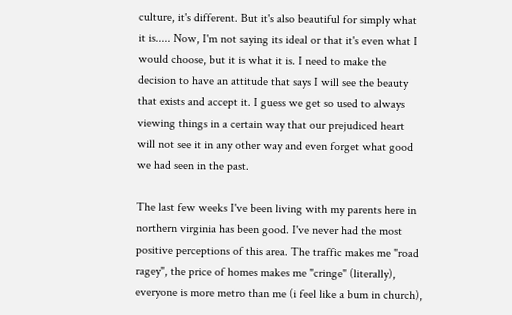culture, it's different. But it's also beautiful for simply what it is..... Now, I'm not saying its ideal or that it's even what I would choose, but it is what it is. I need to make the decision to have an attitude that says I will see the beauty that exists and accept it. I guess we get so used to always viewing things in a certain way that our prejudiced heart will not see it in any other way and even forget what good we had seen in the past.

The last few weeks I've been living with my parents here in northern virginia has been good. I've never had the most positive perceptions of this area. The traffic makes me "road ragey", the price of homes makes me "cringe" (literally), everyone is more metro than me (i feel like a bum in church),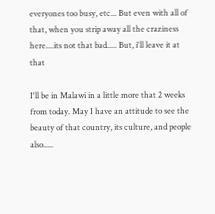everyones too busy, etc... But even with all of that, when you strip away all the craziness here....its not that bad..... But, i'll leave it at that

I'll be in Malawi in a little more that 2 weeks from today. May I have an attitude to see the beauty of that country, its culture, and people also.....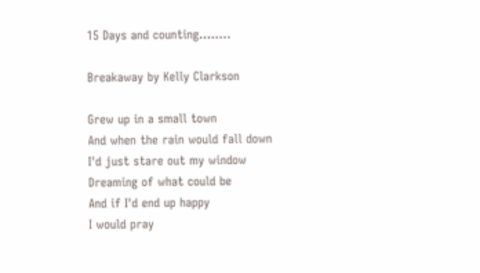15 Days and counting........

Breakaway by Kelly Clarkson

Grew up in a small town
And when the rain would fall down
I'd just stare out my window
Dreaming of what could be
And if I'd end up happy
I would pray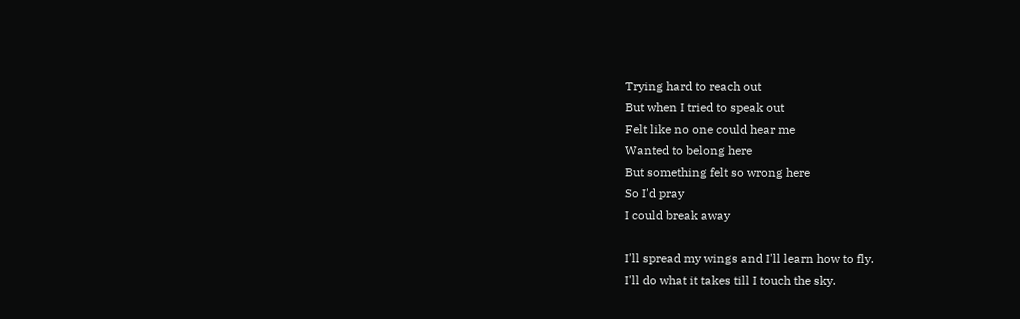Trying hard to reach out
But when I tried to speak out
Felt like no one could hear me
Wanted to belong here
But something felt so wrong here
So I'd pray
I could break away

I'll spread my wings and I'll learn how to fly.
I'll do what it takes till I touch the sky.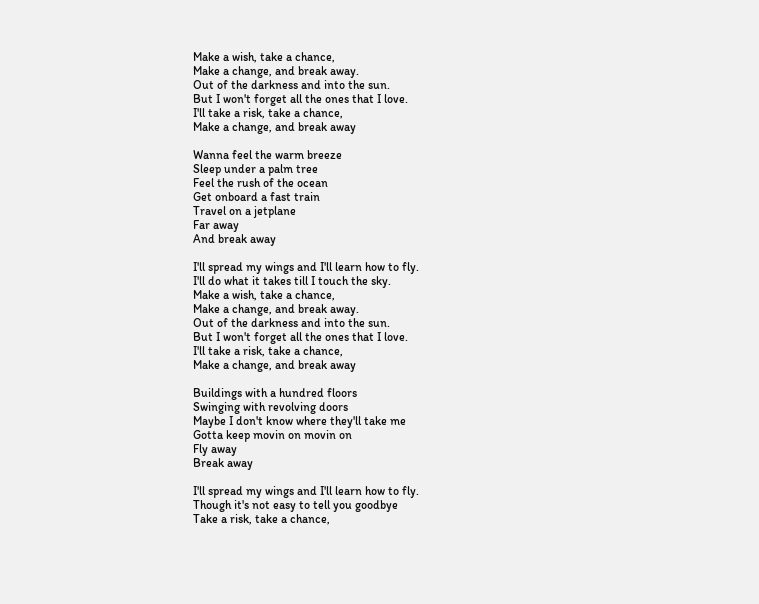Make a wish, take a chance,
Make a change, and break away.
Out of the darkness and into the sun.
But I won't forget all the ones that I love.
I'll take a risk, take a chance,
Make a change, and break away

Wanna feel the warm breeze
Sleep under a palm tree
Feel the rush of the ocean
Get onboard a fast train
Travel on a jetplane
Far away
And break away

I'll spread my wings and I'll learn how to fly.
I'll do what it takes till I touch the sky.
Make a wish, take a chance,
Make a change, and break away.
Out of the darkness and into the sun.
But I won't forget all the ones that I love.
I'll take a risk, take a chance,
Make a change, and break away

Buildings with a hundred floors
Swinging with revolving doors
Maybe I don't know where they'll take me
Gotta keep movin on movin on
Fly away
Break away

I'll spread my wings and I'll learn how to fly.
Though it's not easy to tell you goodbye
Take a risk, take a chance,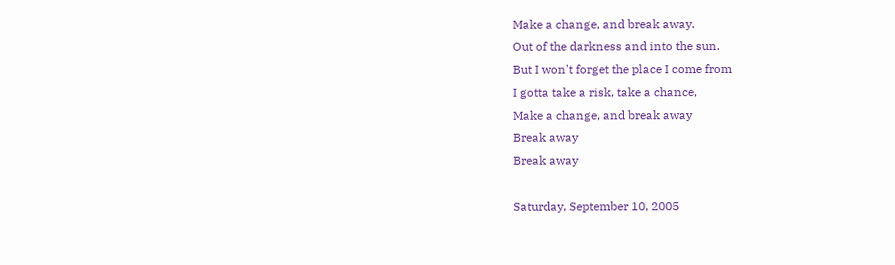Make a change, and break away.
Out of the darkness and into the sun.
But I won't forget the place I come from
I gotta take a risk, take a chance,
Make a change, and break away
Break away
Break away

Saturday, September 10, 2005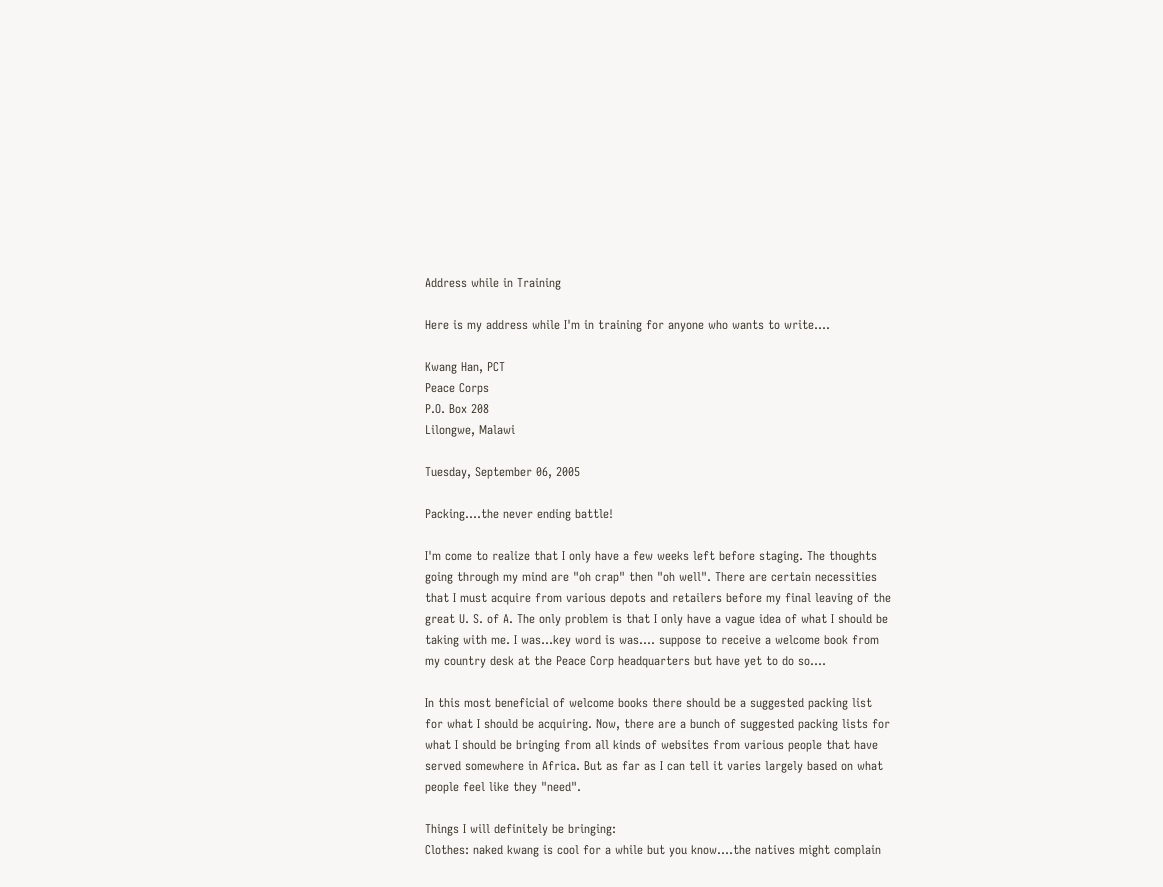Address while in Training

Here is my address while I'm in training for anyone who wants to write....

Kwang Han, PCT
Peace Corps
P.O. Box 208
Lilongwe, Malawi

Tuesday, September 06, 2005

Packing....the never ending battle!

I'm come to realize that I only have a few weeks left before staging. The thoughts going through my mind are "oh crap" then "oh well". There are certain necessities that I must acquire from various depots and retailers before my final leaving of the great U. S. of A. The only problem is that I only have a vague idea of what I should be taking with me. I was...key word is was.... suppose to receive a welcome book from my country desk at the Peace Corp headquarters but have yet to do so....

In this most beneficial of welcome books there should be a suggested packing list for what I should be acquiring. Now, there are a bunch of suggested packing lists for what I should be bringing from all kinds of websites from various people that have served somewhere in Africa. But as far as I can tell it varies largely based on what people feel like they "need".

Things I will definitely be bringing:
Clothes: naked kwang is cool for a while but you know....the natives might complain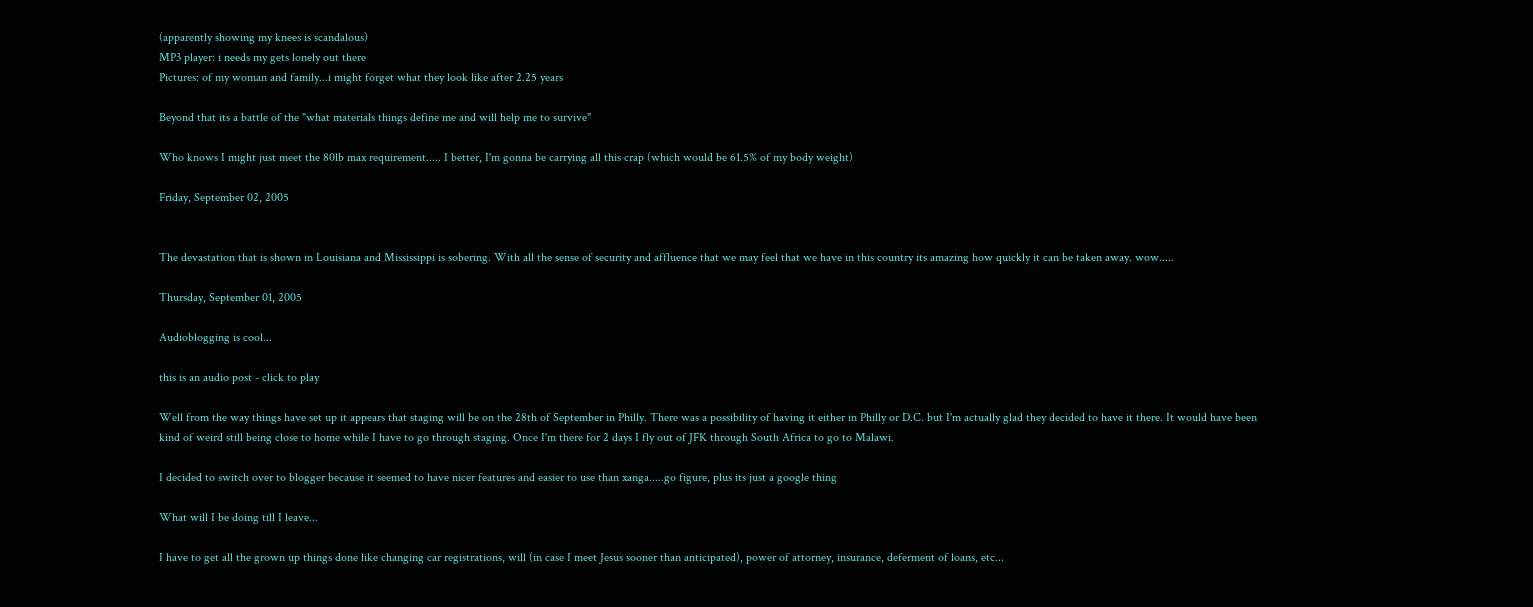(apparently showing my knees is scandalous)
MP3 player: i needs my gets lonely out there
Pictures: of my woman and family...i might forget what they look like after 2.25 years

Beyond that its a battle of the "what materials things define me and will help me to survive"

Who knows I might just meet the 80lb max requirement..... I better, I'm gonna be carrying all this crap (which would be 61.5% of my body weight)

Friday, September 02, 2005


The devastation that is shown in Louisiana and Mississippi is sobering. With all the sense of security and affluence that we may feel that we have in this country its amazing how quickly it can be taken away. wow.....

Thursday, September 01, 2005

Audioblogging is cool...

this is an audio post - click to play

Well from the way things have set up it appears that staging will be on the 28th of September in Philly. There was a possibility of having it either in Philly or D.C. but I'm actually glad they decided to have it there. It would have been kind of weird still being close to home while I have to go through staging. Once I'm there for 2 days I fly out of JFK through South Africa to go to Malawi.

I decided to switch over to blogger because it seemed to have nicer features and easier to use than xanga.....go figure, plus its just a google thing

What will I be doing till I leave...

I have to get all the grown up things done like changing car registrations, will (in case I meet Jesus sooner than anticipated), power of attorney, insurance, deferment of loans, etc...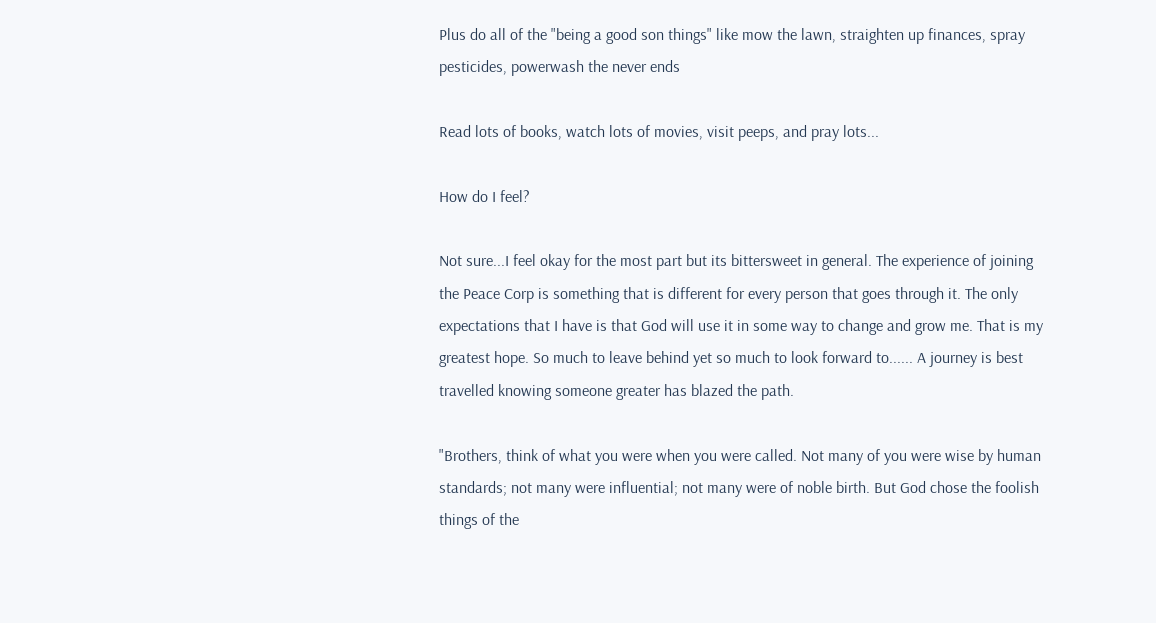Plus do all of the "being a good son things" like mow the lawn, straighten up finances, spray pesticides, powerwash the never ends

Read lots of books, watch lots of movies, visit peeps, and pray lots...

How do I feel?

Not sure...I feel okay for the most part but its bittersweet in general. The experience of joining the Peace Corp is something that is different for every person that goes through it. The only expectations that I have is that God will use it in some way to change and grow me. That is my greatest hope. So much to leave behind yet so much to look forward to...... A journey is best travelled knowing someone greater has blazed the path.

"Brothers, think of what you were when you were called. Not many of you were wise by human standards; not many were influential; not many were of noble birth. But God chose the foolish things of the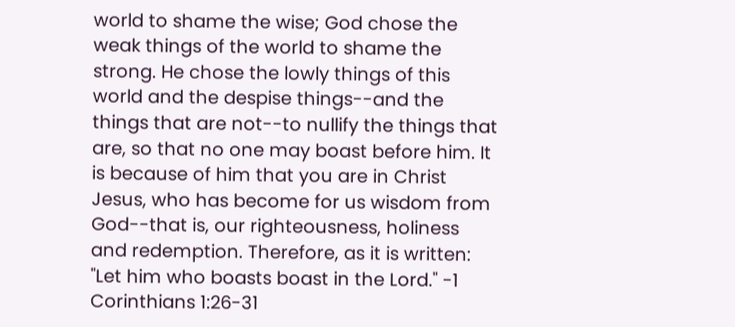world to shame the wise; God chose the weak things of the world to shame the strong. He chose the lowly things of this world and the despise things--and the things that are not--to nullify the things that are, so that no one may boast before him. It is because of him that you are in Christ Jesus, who has become for us wisdom from God--that is, our righteousness, holiness and redemption. Therefore, as it is written: "Let him who boasts boast in the Lord." -1 Corinthians 1:26-31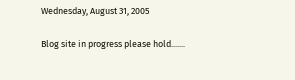Wednesday, August 31, 2005

Blog site in progress please hold.......